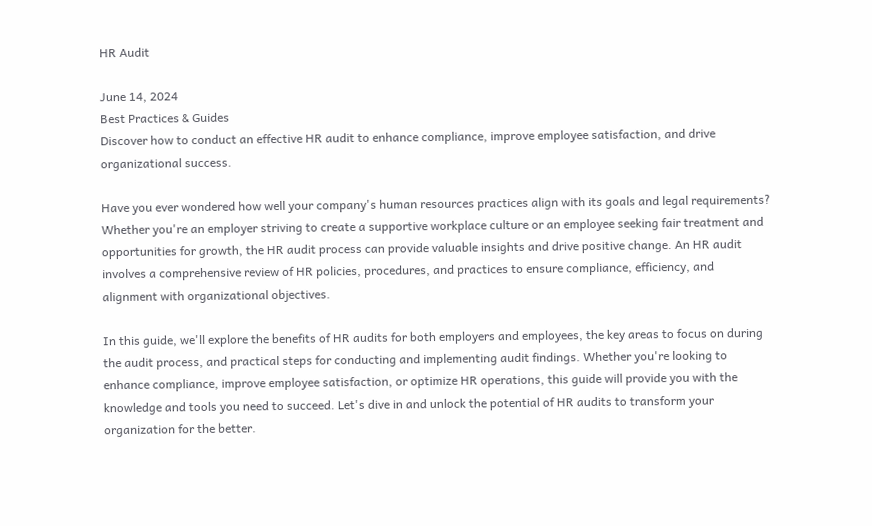HR Audit

June 14, 2024
Best Practices & Guides
Discover how to conduct an effective HR audit to enhance compliance, improve employee satisfaction, and drive organizational success.

Have you ever wondered how well your company's human resources practices align with its goals and legal requirements? Whether you're an employer striving to create a supportive workplace culture or an employee seeking fair treatment and opportunities for growth, the HR audit process can provide valuable insights and drive positive change. An HR audit involves a comprehensive review of HR policies, procedures, and practices to ensure compliance, efficiency, and alignment with organizational objectives.

In this guide, we'll explore the benefits of HR audits for both employers and employees, the key areas to focus on during the audit process, and practical steps for conducting and implementing audit findings. Whether you're looking to enhance compliance, improve employee satisfaction, or optimize HR operations, this guide will provide you with the knowledge and tools you need to succeed. Let's dive in and unlock the potential of HR audits to transform your organization for the better.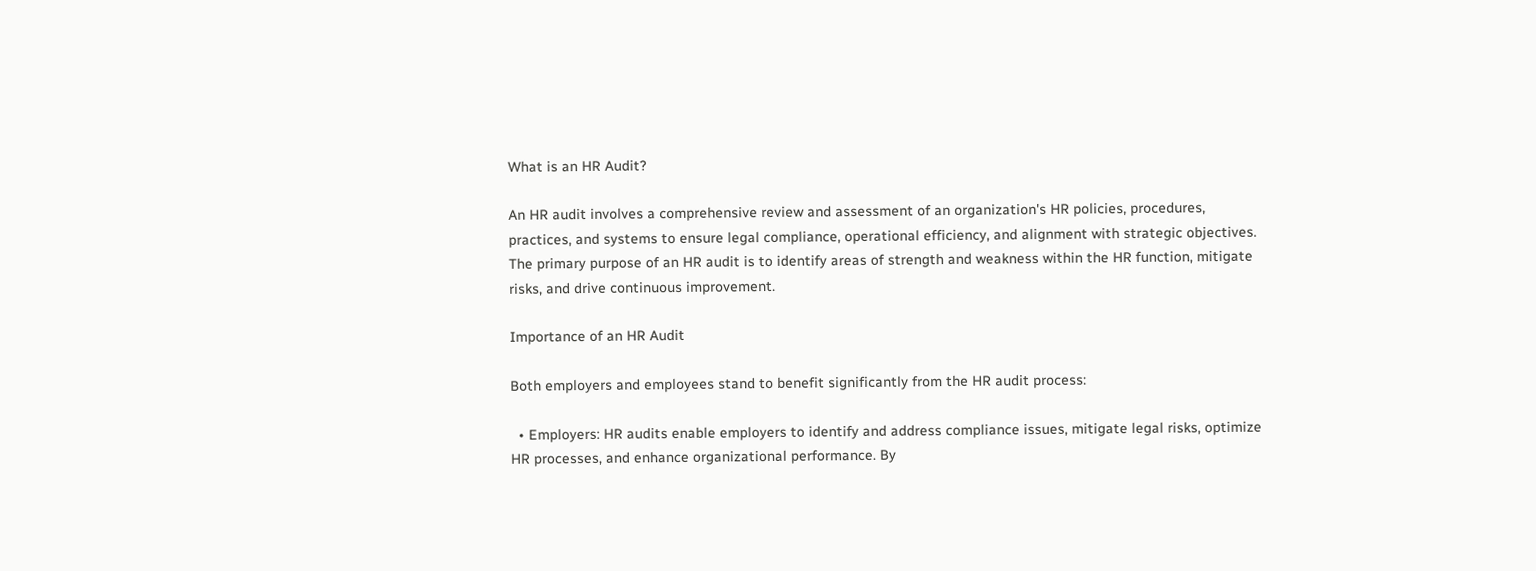What is an HR Audit?

An HR audit involves a comprehensive review and assessment of an organization's HR policies, procedures, practices, and systems to ensure legal compliance, operational efficiency, and alignment with strategic objectives. The primary purpose of an HR audit is to identify areas of strength and weakness within the HR function, mitigate risks, and drive continuous improvement.

Importance of an HR Audit

Both employers and employees stand to benefit significantly from the HR audit process:

  • Employers: HR audits enable employers to identify and address compliance issues, mitigate legal risks, optimize HR processes, and enhance organizational performance. By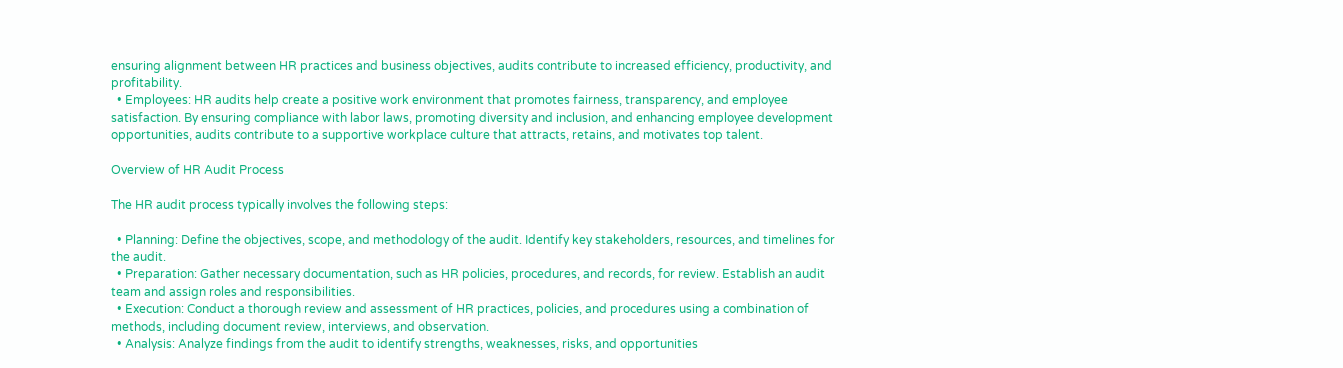ensuring alignment between HR practices and business objectives, audits contribute to increased efficiency, productivity, and profitability.
  • Employees: HR audits help create a positive work environment that promotes fairness, transparency, and employee satisfaction. By ensuring compliance with labor laws, promoting diversity and inclusion, and enhancing employee development opportunities, audits contribute to a supportive workplace culture that attracts, retains, and motivates top talent.

Overview of HR Audit Process

The HR audit process typically involves the following steps:

  • Planning: Define the objectives, scope, and methodology of the audit. Identify key stakeholders, resources, and timelines for the audit.
  • Preparation: Gather necessary documentation, such as HR policies, procedures, and records, for review. Establish an audit team and assign roles and responsibilities.
  • Execution: Conduct a thorough review and assessment of HR practices, policies, and procedures using a combination of methods, including document review, interviews, and observation.
  • Analysis: Analyze findings from the audit to identify strengths, weaknesses, risks, and opportunities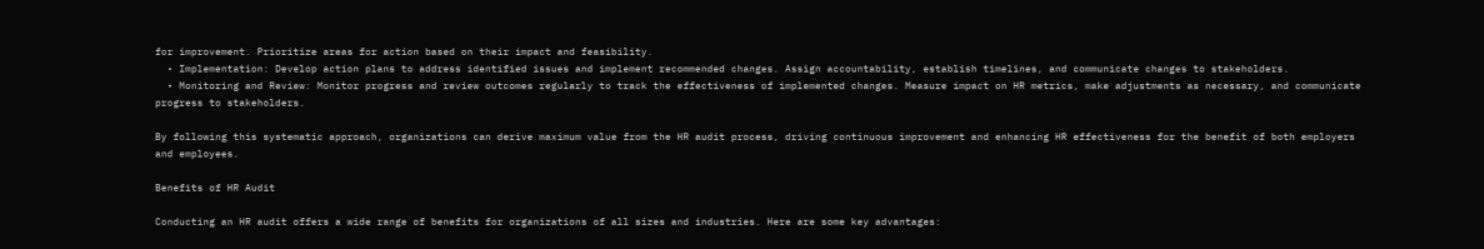for improvement. Prioritize areas for action based on their impact and feasibility.
  • Implementation: Develop action plans to address identified issues and implement recommended changes. Assign accountability, establish timelines, and communicate changes to stakeholders.
  • Monitoring and Review: Monitor progress and review outcomes regularly to track the effectiveness of implemented changes. Measure impact on HR metrics, make adjustments as necessary, and communicate progress to stakeholders.

By following this systematic approach, organizations can derive maximum value from the HR audit process, driving continuous improvement and enhancing HR effectiveness for the benefit of both employers and employees.

Benefits of HR Audit

Conducting an HR audit offers a wide range of benefits for organizations of all sizes and industries. Here are some key advantages: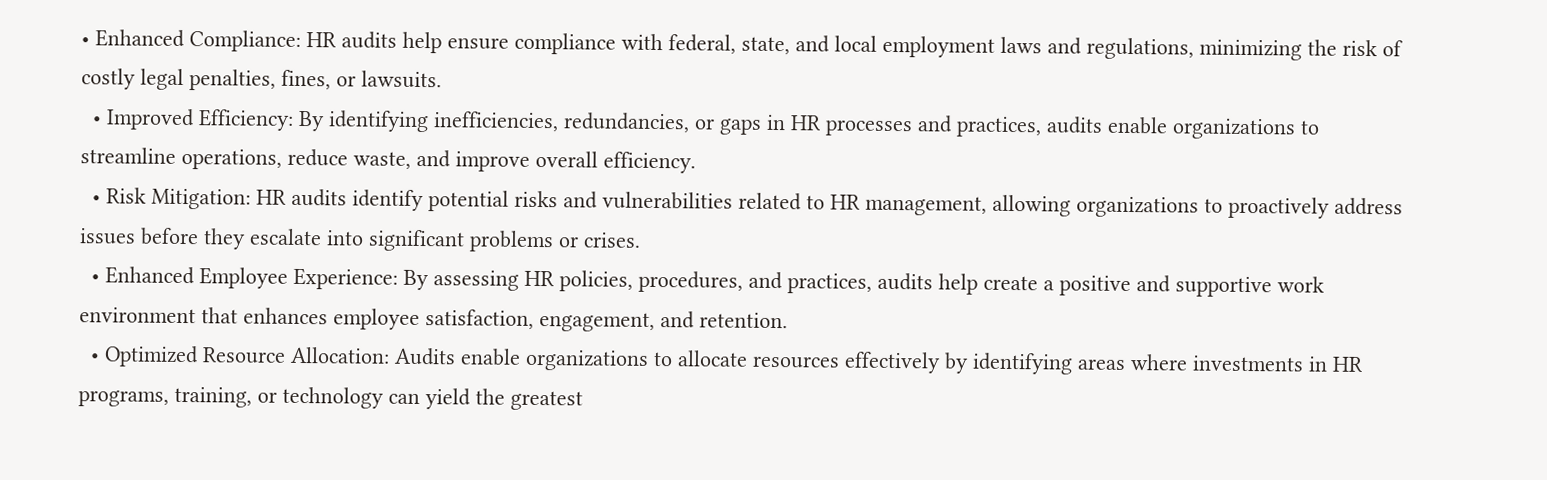• Enhanced Compliance: HR audits help ensure compliance with federal, state, and local employment laws and regulations, minimizing the risk of costly legal penalties, fines, or lawsuits.
  • Improved Efficiency: By identifying inefficiencies, redundancies, or gaps in HR processes and practices, audits enable organizations to streamline operations, reduce waste, and improve overall efficiency.
  • Risk Mitigation: HR audits identify potential risks and vulnerabilities related to HR management, allowing organizations to proactively address issues before they escalate into significant problems or crises.
  • Enhanced Employee Experience: By assessing HR policies, procedures, and practices, audits help create a positive and supportive work environment that enhances employee satisfaction, engagement, and retention.
  • Optimized Resource Allocation: Audits enable organizations to allocate resources effectively by identifying areas where investments in HR programs, training, or technology can yield the greatest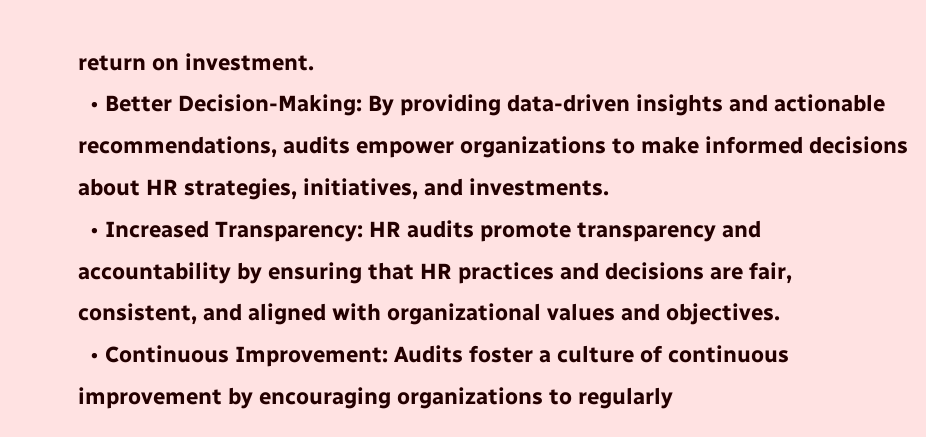return on investment.
  • Better Decision-Making: By providing data-driven insights and actionable recommendations, audits empower organizations to make informed decisions about HR strategies, initiatives, and investments.
  • Increased Transparency: HR audits promote transparency and accountability by ensuring that HR practices and decisions are fair, consistent, and aligned with organizational values and objectives.
  • Continuous Improvement: Audits foster a culture of continuous improvement by encouraging organizations to regularly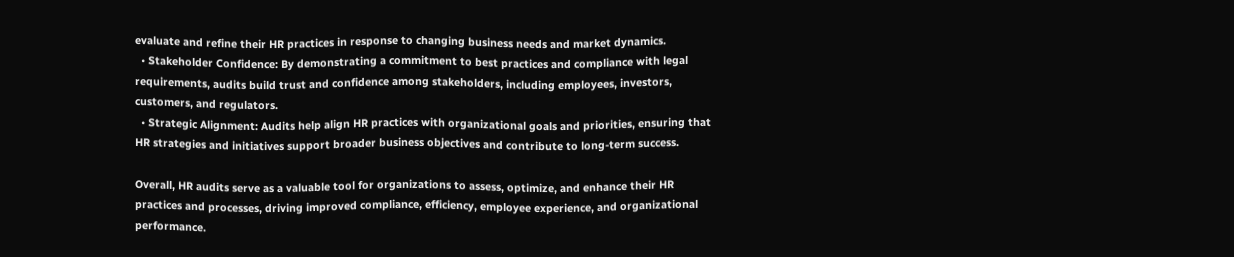evaluate and refine their HR practices in response to changing business needs and market dynamics.
  • Stakeholder Confidence: By demonstrating a commitment to best practices and compliance with legal requirements, audits build trust and confidence among stakeholders, including employees, investors, customers, and regulators.
  • Strategic Alignment: Audits help align HR practices with organizational goals and priorities, ensuring that HR strategies and initiatives support broader business objectives and contribute to long-term success.

Overall, HR audits serve as a valuable tool for organizations to assess, optimize, and enhance their HR practices and processes, driving improved compliance, efficiency, employee experience, and organizational performance.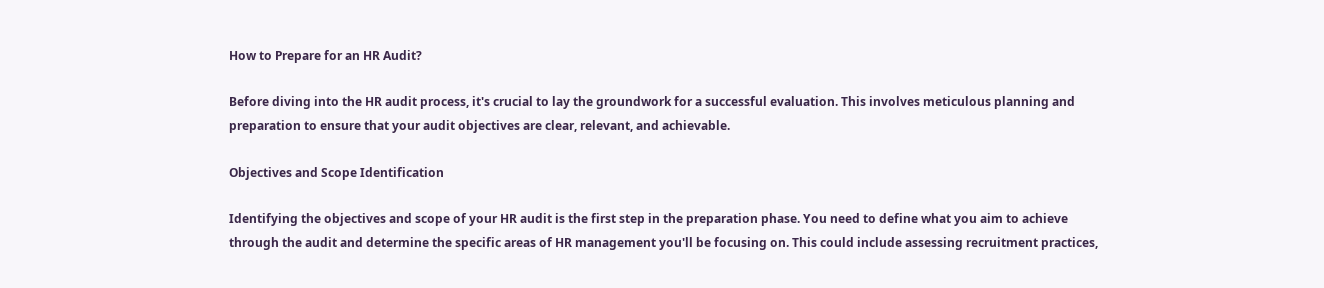How to Prepare for an HR Audit?

Before diving into the HR audit process, it's crucial to lay the groundwork for a successful evaluation. This involves meticulous planning and preparation to ensure that your audit objectives are clear, relevant, and achievable.

Objectives and Scope Identification

Identifying the objectives and scope of your HR audit is the first step in the preparation phase. You need to define what you aim to achieve through the audit and determine the specific areas of HR management you'll be focusing on. This could include assessing recruitment practices,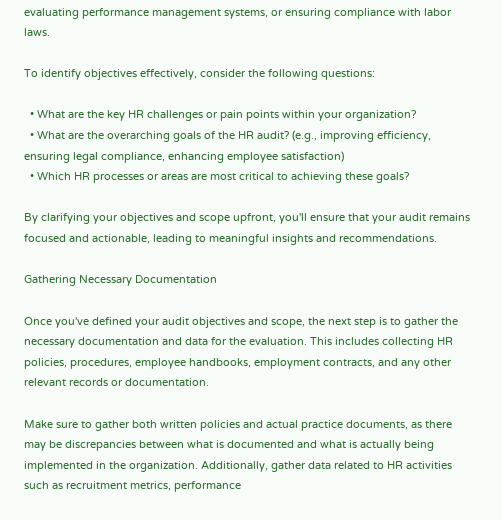evaluating performance management systems, or ensuring compliance with labor laws.

To identify objectives effectively, consider the following questions:

  • What are the key HR challenges or pain points within your organization?
  • What are the overarching goals of the HR audit? (e.g., improving efficiency, ensuring legal compliance, enhancing employee satisfaction)
  • Which HR processes or areas are most critical to achieving these goals?

By clarifying your objectives and scope upfront, you'll ensure that your audit remains focused and actionable, leading to meaningful insights and recommendations.

Gathering Necessary Documentation

Once you've defined your audit objectives and scope, the next step is to gather the necessary documentation and data for the evaluation. This includes collecting HR policies, procedures, employee handbooks, employment contracts, and any other relevant records or documentation.

Make sure to gather both written policies and actual practice documents, as there may be discrepancies between what is documented and what is actually being implemented in the organization. Additionally, gather data related to HR activities such as recruitment metrics, performance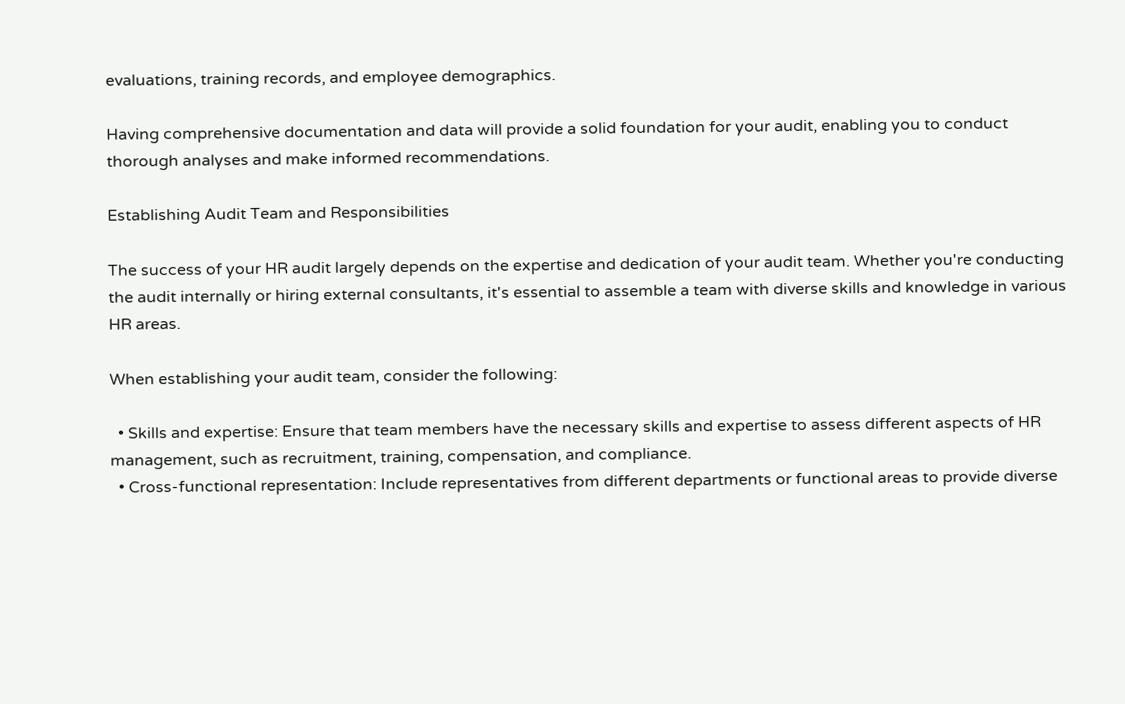evaluations, training records, and employee demographics.

Having comprehensive documentation and data will provide a solid foundation for your audit, enabling you to conduct thorough analyses and make informed recommendations.

Establishing Audit Team and Responsibilities

The success of your HR audit largely depends on the expertise and dedication of your audit team. Whether you're conducting the audit internally or hiring external consultants, it's essential to assemble a team with diverse skills and knowledge in various HR areas.

When establishing your audit team, consider the following:

  • Skills and expertise: Ensure that team members have the necessary skills and expertise to assess different aspects of HR management, such as recruitment, training, compensation, and compliance.
  • Cross-functional representation: Include representatives from different departments or functional areas to provide diverse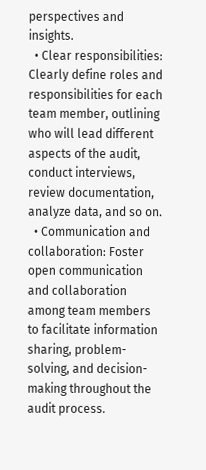perspectives and insights.
  • Clear responsibilities: Clearly define roles and responsibilities for each team member, outlining who will lead different aspects of the audit, conduct interviews, review documentation, analyze data, and so on.
  • Communication and collaboration: Foster open communication and collaboration among team members to facilitate information sharing, problem-solving, and decision-making throughout the audit process.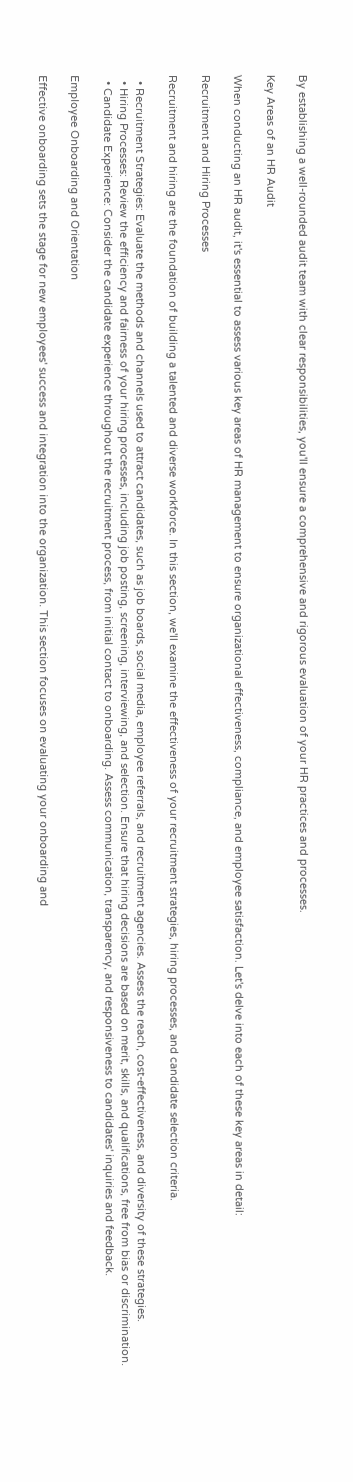By establishing a well-rounded audit team with clear responsibilities, you'll ensure a comprehensive and rigorous evaluation of your HR practices and processes.

Key Areas of an HR Audit

When conducting an HR audit, it's essential to assess various key areas of HR management to ensure organizational effectiveness, compliance, and employee satisfaction. Let's delve into each of these key areas in detail:

Recruitment and Hiring Processes

Recruitment and hiring are the foundation of building a talented and diverse workforce. In this section, we'll examine the effectiveness of your recruitment strategies, hiring processes, and candidate selection criteria.

  • Recruitment Strategies: Evaluate the methods and channels used to attract candidates, such as job boards, social media, employee referrals, and recruitment agencies. Assess the reach, cost-effectiveness, and diversity of these strategies.
  • Hiring Processes: Review the efficiency and fairness of your hiring processes, including job posting, screening, interviewing, and selection. Ensure that hiring decisions are based on merit, skills, and qualifications, free from bias or discrimination.
  • Candidate Experience: Consider the candidate experience throughout the recruitment process, from initial contact to onboarding. Assess communication, transparency, and responsiveness to candidates' inquiries and feedback.

Employee Onboarding and Orientation

Effective onboarding sets the stage for new employees' success and integration into the organization. This section focuses on evaluating your onboarding and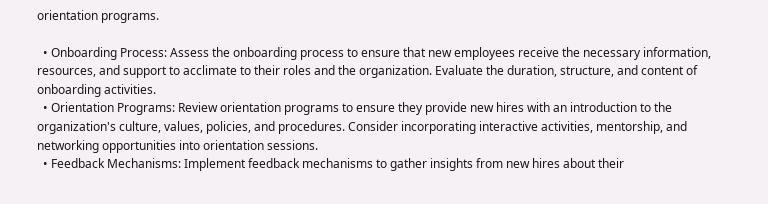orientation programs.

  • Onboarding Process: Assess the onboarding process to ensure that new employees receive the necessary information, resources, and support to acclimate to their roles and the organization. Evaluate the duration, structure, and content of onboarding activities.
  • Orientation Programs: Review orientation programs to ensure they provide new hires with an introduction to the organization's culture, values, policies, and procedures. Consider incorporating interactive activities, mentorship, and networking opportunities into orientation sessions.
  • Feedback Mechanisms: Implement feedback mechanisms to gather insights from new hires about their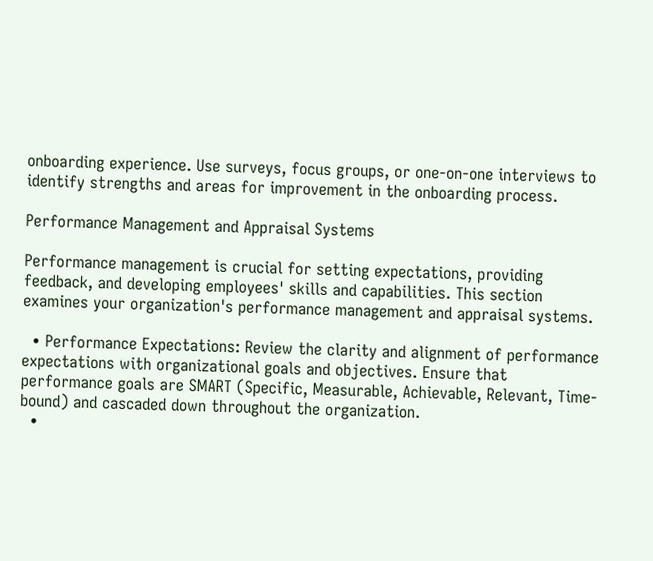onboarding experience. Use surveys, focus groups, or one-on-one interviews to identify strengths and areas for improvement in the onboarding process.

Performance Management and Appraisal Systems

Performance management is crucial for setting expectations, providing feedback, and developing employees' skills and capabilities. This section examines your organization's performance management and appraisal systems.

  • Performance Expectations: Review the clarity and alignment of performance expectations with organizational goals and objectives. Ensure that performance goals are SMART (Specific, Measurable, Achievable, Relevant, Time-bound) and cascaded down throughout the organization.
  •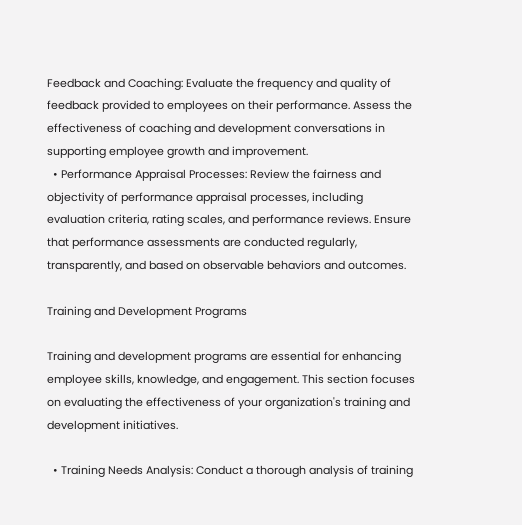Feedback and Coaching: Evaluate the frequency and quality of feedback provided to employees on their performance. Assess the effectiveness of coaching and development conversations in supporting employee growth and improvement.
  • Performance Appraisal Processes: Review the fairness and objectivity of performance appraisal processes, including evaluation criteria, rating scales, and performance reviews. Ensure that performance assessments are conducted regularly, transparently, and based on observable behaviors and outcomes.

Training and Development Programs

Training and development programs are essential for enhancing employee skills, knowledge, and engagement. This section focuses on evaluating the effectiveness of your organization's training and development initiatives.

  • Training Needs Analysis: Conduct a thorough analysis of training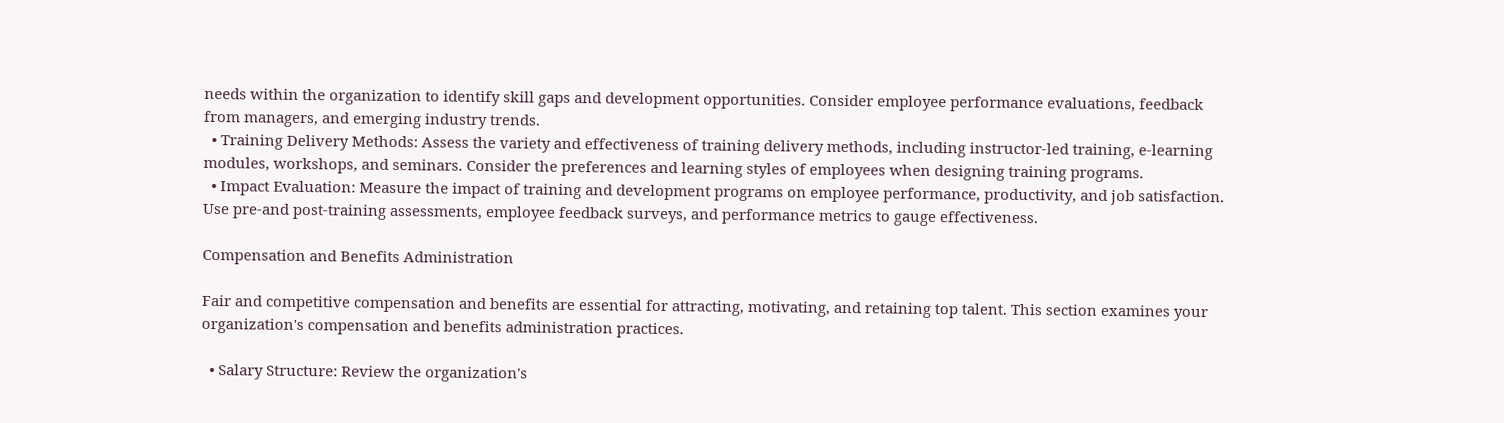needs within the organization to identify skill gaps and development opportunities. Consider employee performance evaluations, feedback from managers, and emerging industry trends.
  • Training Delivery Methods: Assess the variety and effectiveness of training delivery methods, including instructor-led training, e-learning modules, workshops, and seminars. Consider the preferences and learning styles of employees when designing training programs.
  • Impact Evaluation: Measure the impact of training and development programs on employee performance, productivity, and job satisfaction. Use pre-and post-training assessments, employee feedback surveys, and performance metrics to gauge effectiveness.

Compensation and Benefits Administration

Fair and competitive compensation and benefits are essential for attracting, motivating, and retaining top talent. This section examines your organization's compensation and benefits administration practices.

  • Salary Structure: Review the organization's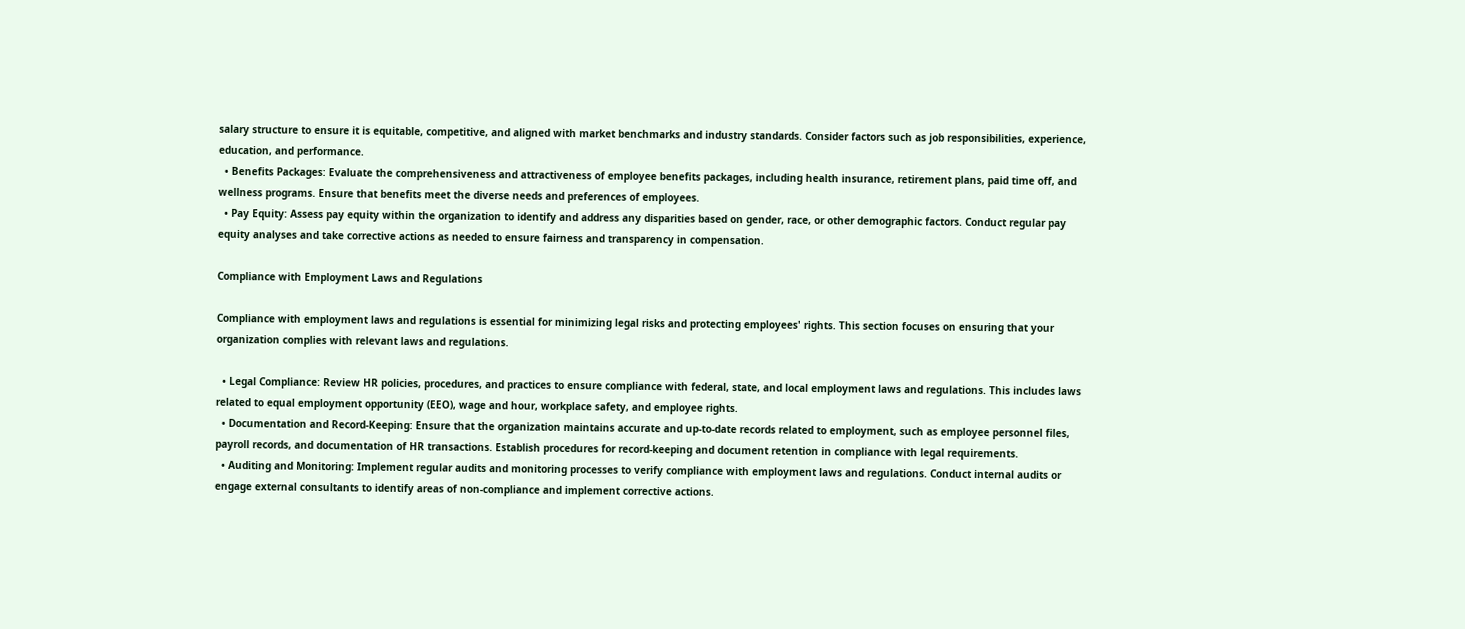salary structure to ensure it is equitable, competitive, and aligned with market benchmarks and industry standards. Consider factors such as job responsibilities, experience, education, and performance.
  • Benefits Packages: Evaluate the comprehensiveness and attractiveness of employee benefits packages, including health insurance, retirement plans, paid time off, and wellness programs. Ensure that benefits meet the diverse needs and preferences of employees.
  • Pay Equity: Assess pay equity within the organization to identify and address any disparities based on gender, race, or other demographic factors. Conduct regular pay equity analyses and take corrective actions as needed to ensure fairness and transparency in compensation.

Compliance with Employment Laws and Regulations

Compliance with employment laws and regulations is essential for minimizing legal risks and protecting employees' rights. This section focuses on ensuring that your organization complies with relevant laws and regulations.

  • Legal Compliance: Review HR policies, procedures, and practices to ensure compliance with federal, state, and local employment laws and regulations. This includes laws related to equal employment opportunity (EEO), wage and hour, workplace safety, and employee rights.
  • Documentation and Record-Keeping: Ensure that the organization maintains accurate and up-to-date records related to employment, such as employee personnel files, payroll records, and documentation of HR transactions. Establish procedures for record-keeping and document retention in compliance with legal requirements.
  • Auditing and Monitoring: Implement regular audits and monitoring processes to verify compliance with employment laws and regulations. Conduct internal audits or engage external consultants to identify areas of non-compliance and implement corrective actions.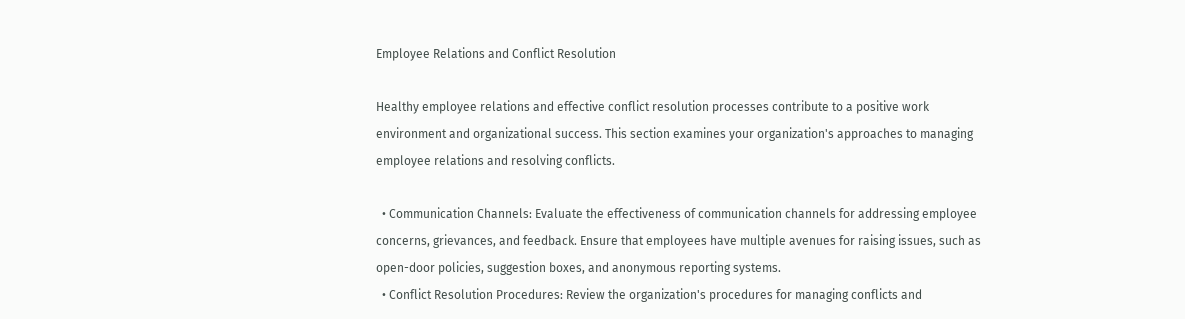Employee Relations and Conflict Resolution

Healthy employee relations and effective conflict resolution processes contribute to a positive work environment and organizational success. This section examines your organization's approaches to managing employee relations and resolving conflicts.

  • Communication Channels: Evaluate the effectiveness of communication channels for addressing employee concerns, grievances, and feedback. Ensure that employees have multiple avenues for raising issues, such as open-door policies, suggestion boxes, and anonymous reporting systems.
  • Conflict Resolution Procedures: Review the organization's procedures for managing conflicts and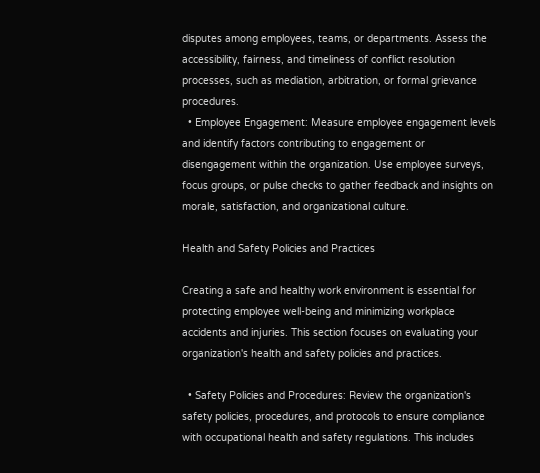disputes among employees, teams, or departments. Assess the accessibility, fairness, and timeliness of conflict resolution processes, such as mediation, arbitration, or formal grievance procedures.
  • Employee Engagement: Measure employee engagement levels and identify factors contributing to engagement or disengagement within the organization. Use employee surveys, focus groups, or pulse checks to gather feedback and insights on morale, satisfaction, and organizational culture.

Health and Safety Policies and Practices

Creating a safe and healthy work environment is essential for protecting employee well-being and minimizing workplace accidents and injuries. This section focuses on evaluating your organization's health and safety policies and practices.

  • Safety Policies and Procedures: Review the organization's safety policies, procedures, and protocols to ensure compliance with occupational health and safety regulations. This includes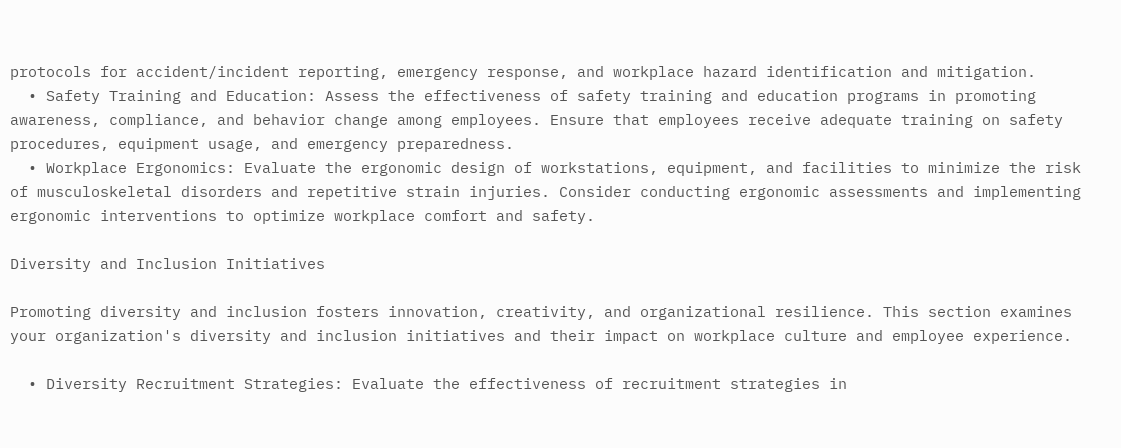protocols for accident/incident reporting, emergency response, and workplace hazard identification and mitigation.
  • Safety Training and Education: Assess the effectiveness of safety training and education programs in promoting awareness, compliance, and behavior change among employees. Ensure that employees receive adequate training on safety procedures, equipment usage, and emergency preparedness.
  • Workplace Ergonomics: Evaluate the ergonomic design of workstations, equipment, and facilities to minimize the risk of musculoskeletal disorders and repetitive strain injuries. Consider conducting ergonomic assessments and implementing ergonomic interventions to optimize workplace comfort and safety.

Diversity and Inclusion Initiatives

Promoting diversity and inclusion fosters innovation, creativity, and organizational resilience. This section examines your organization's diversity and inclusion initiatives and their impact on workplace culture and employee experience.

  • Diversity Recruitment Strategies: Evaluate the effectiveness of recruitment strategies in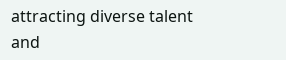attracting diverse talent and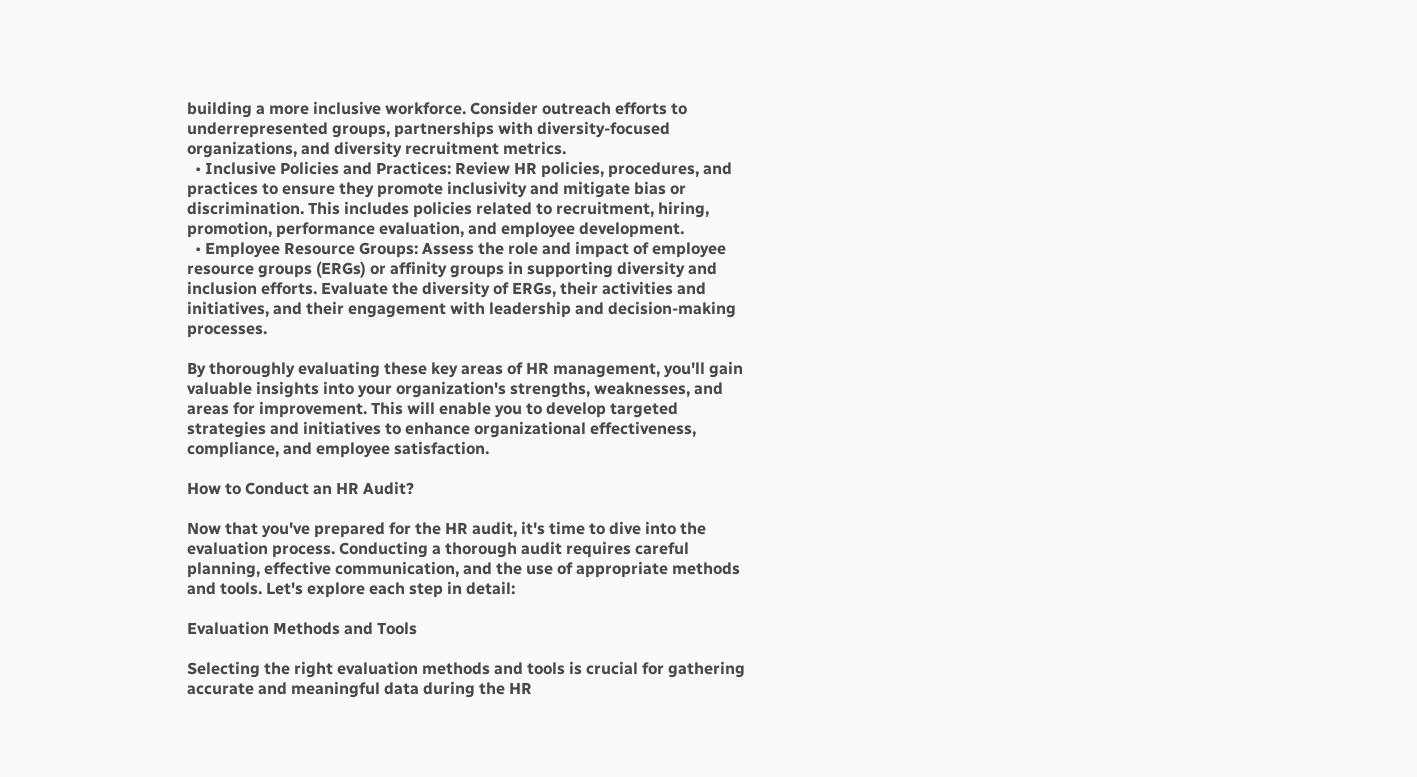building a more inclusive workforce. Consider outreach efforts to underrepresented groups, partnerships with diversity-focused organizations, and diversity recruitment metrics.
  • Inclusive Policies and Practices: Review HR policies, procedures, and practices to ensure they promote inclusivity and mitigate bias or discrimination. This includes policies related to recruitment, hiring, promotion, performance evaluation, and employee development.
  • Employee Resource Groups: Assess the role and impact of employee resource groups (ERGs) or affinity groups in supporting diversity and inclusion efforts. Evaluate the diversity of ERGs, their activities and initiatives, and their engagement with leadership and decision-making processes.

By thoroughly evaluating these key areas of HR management, you'll gain valuable insights into your organization's strengths, weaknesses, and areas for improvement. This will enable you to develop targeted strategies and initiatives to enhance organizational effectiveness, compliance, and employee satisfaction.

How to Conduct an HR Audit?

Now that you've prepared for the HR audit, it's time to dive into the evaluation process. Conducting a thorough audit requires careful planning, effective communication, and the use of appropriate methods and tools. Let's explore each step in detail:

Evaluation Methods and Tools

Selecting the right evaluation methods and tools is crucial for gathering accurate and meaningful data during the HR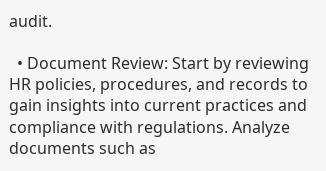audit.

  • Document Review: Start by reviewing HR policies, procedures, and records to gain insights into current practices and compliance with regulations. Analyze documents such as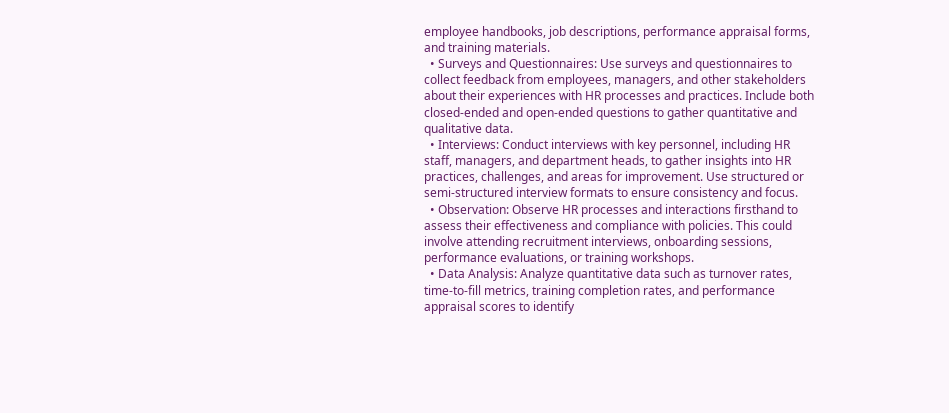employee handbooks, job descriptions, performance appraisal forms, and training materials.
  • Surveys and Questionnaires: Use surveys and questionnaires to collect feedback from employees, managers, and other stakeholders about their experiences with HR processes and practices. Include both closed-ended and open-ended questions to gather quantitative and qualitative data.
  • Interviews: Conduct interviews with key personnel, including HR staff, managers, and department heads, to gather insights into HR practices, challenges, and areas for improvement. Use structured or semi-structured interview formats to ensure consistency and focus.
  • Observation: Observe HR processes and interactions firsthand to assess their effectiveness and compliance with policies. This could involve attending recruitment interviews, onboarding sessions, performance evaluations, or training workshops.
  • Data Analysis: Analyze quantitative data such as turnover rates, time-to-fill metrics, training completion rates, and performance appraisal scores to identify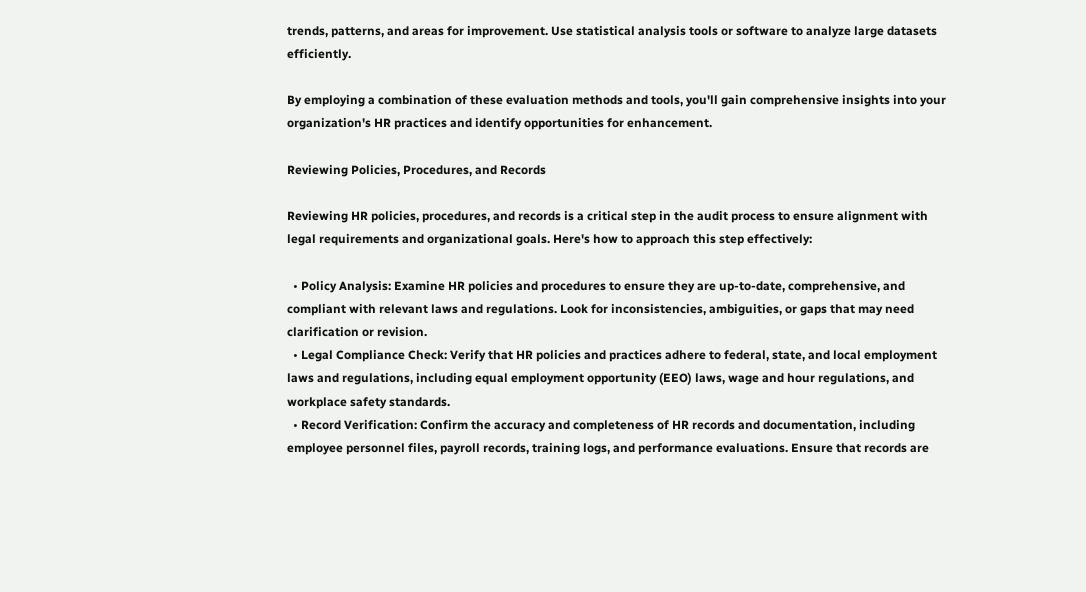trends, patterns, and areas for improvement. Use statistical analysis tools or software to analyze large datasets efficiently.

By employing a combination of these evaluation methods and tools, you'll gain comprehensive insights into your organization's HR practices and identify opportunities for enhancement.

Reviewing Policies, Procedures, and Records

Reviewing HR policies, procedures, and records is a critical step in the audit process to ensure alignment with legal requirements and organizational goals. Here's how to approach this step effectively:

  • Policy Analysis: Examine HR policies and procedures to ensure they are up-to-date, comprehensive, and compliant with relevant laws and regulations. Look for inconsistencies, ambiguities, or gaps that may need clarification or revision.
  • Legal Compliance Check: Verify that HR policies and practices adhere to federal, state, and local employment laws and regulations, including equal employment opportunity (EEO) laws, wage and hour regulations, and workplace safety standards.
  • Record Verification: Confirm the accuracy and completeness of HR records and documentation, including employee personnel files, payroll records, training logs, and performance evaluations. Ensure that records are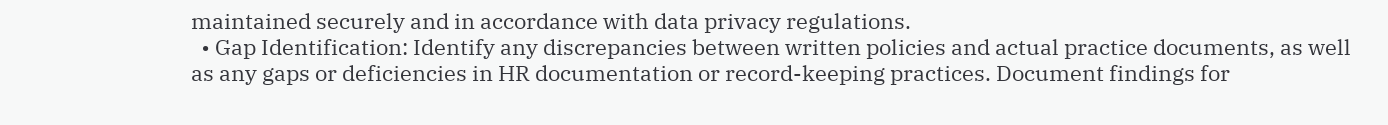maintained securely and in accordance with data privacy regulations.
  • Gap Identification: Identify any discrepancies between written policies and actual practice documents, as well as any gaps or deficiencies in HR documentation or record-keeping practices. Document findings for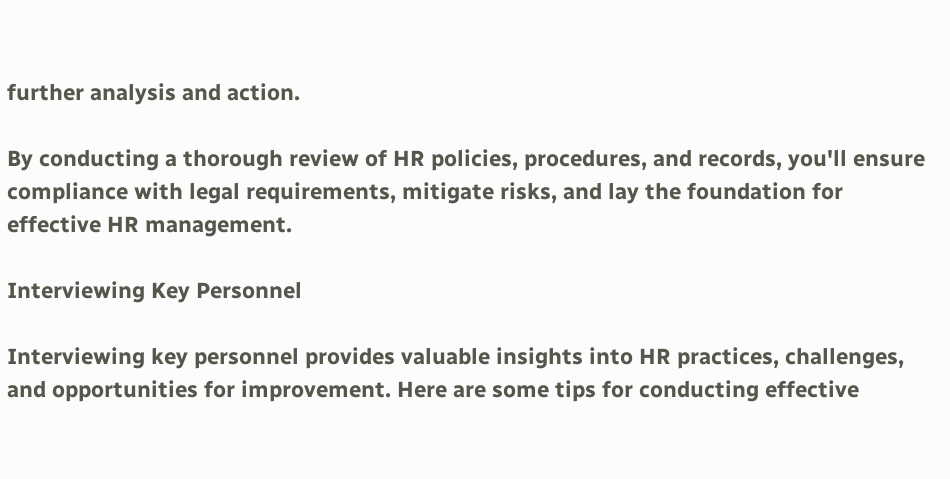further analysis and action.

By conducting a thorough review of HR policies, procedures, and records, you'll ensure compliance with legal requirements, mitigate risks, and lay the foundation for effective HR management.

Interviewing Key Personnel

Interviewing key personnel provides valuable insights into HR practices, challenges, and opportunities for improvement. Here are some tips for conducting effective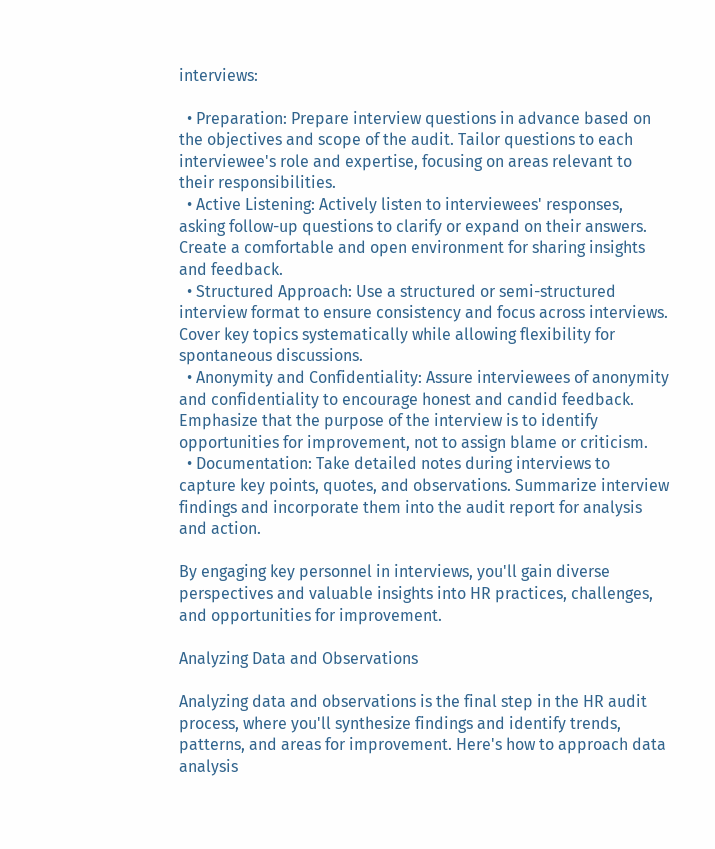interviews:

  • Preparation: Prepare interview questions in advance based on the objectives and scope of the audit. Tailor questions to each interviewee's role and expertise, focusing on areas relevant to their responsibilities.
  • Active Listening: Actively listen to interviewees' responses, asking follow-up questions to clarify or expand on their answers. Create a comfortable and open environment for sharing insights and feedback.
  • Structured Approach: Use a structured or semi-structured interview format to ensure consistency and focus across interviews. Cover key topics systematically while allowing flexibility for spontaneous discussions.
  • Anonymity and Confidentiality: Assure interviewees of anonymity and confidentiality to encourage honest and candid feedback. Emphasize that the purpose of the interview is to identify opportunities for improvement, not to assign blame or criticism.
  • Documentation: Take detailed notes during interviews to capture key points, quotes, and observations. Summarize interview findings and incorporate them into the audit report for analysis and action.

By engaging key personnel in interviews, you'll gain diverse perspectives and valuable insights into HR practices, challenges, and opportunities for improvement.

Analyzing Data and Observations

Analyzing data and observations is the final step in the HR audit process, where you'll synthesize findings and identify trends, patterns, and areas for improvement. Here's how to approach data analysis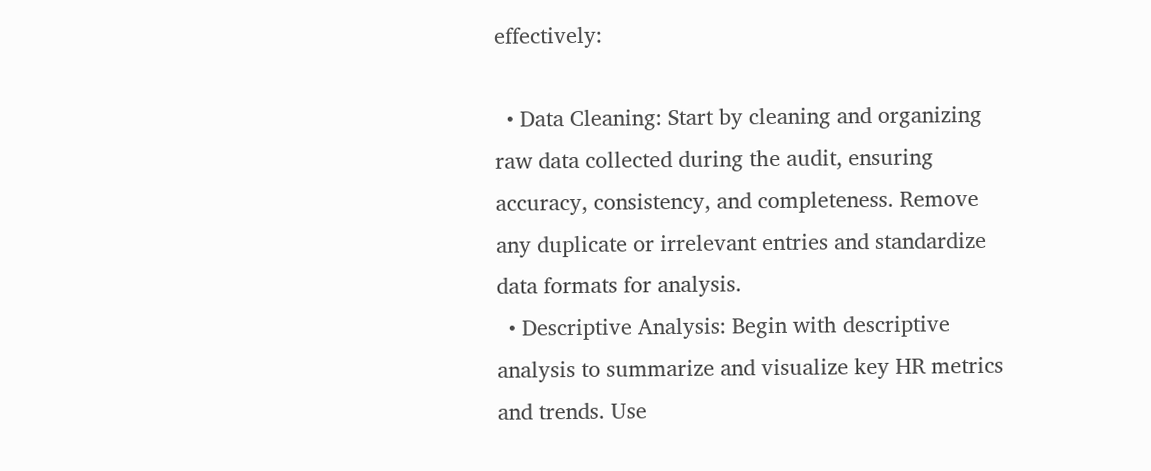effectively:

  • Data Cleaning: Start by cleaning and organizing raw data collected during the audit, ensuring accuracy, consistency, and completeness. Remove any duplicate or irrelevant entries and standardize data formats for analysis.
  • Descriptive Analysis: Begin with descriptive analysis to summarize and visualize key HR metrics and trends. Use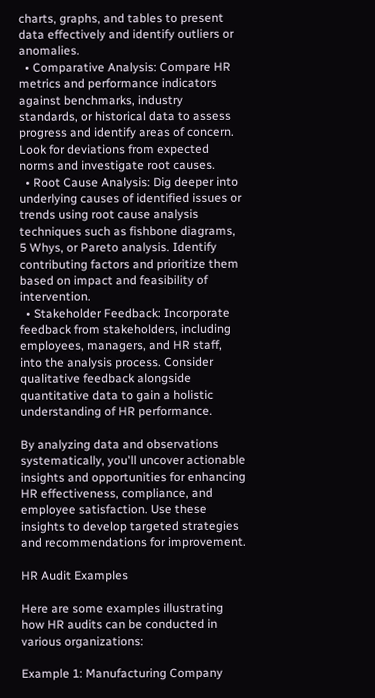charts, graphs, and tables to present data effectively and identify outliers or anomalies.
  • Comparative Analysis: Compare HR metrics and performance indicators against benchmarks, industry standards, or historical data to assess progress and identify areas of concern. Look for deviations from expected norms and investigate root causes.
  • Root Cause Analysis: Dig deeper into underlying causes of identified issues or trends using root cause analysis techniques such as fishbone diagrams, 5 Whys, or Pareto analysis. Identify contributing factors and prioritize them based on impact and feasibility of intervention.
  • Stakeholder Feedback: Incorporate feedback from stakeholders, including employees, managers, and HR staff, into the analysis process. Consider qualitative feedback alongside quantitative data to gain a holistic understanding of HR performance.

By analyzing data and observations systematically, you'll uncover actionable insights and opportunities for enhancing HR effectiveness, compliance, and employee satisfaction. Use these insights to develop targeted strategies and recommendations for improvement.

HR Audit Examples

Here are some examples illustrating how HR audits can be conducted in various organizations:

Example 1: Manufacturing Company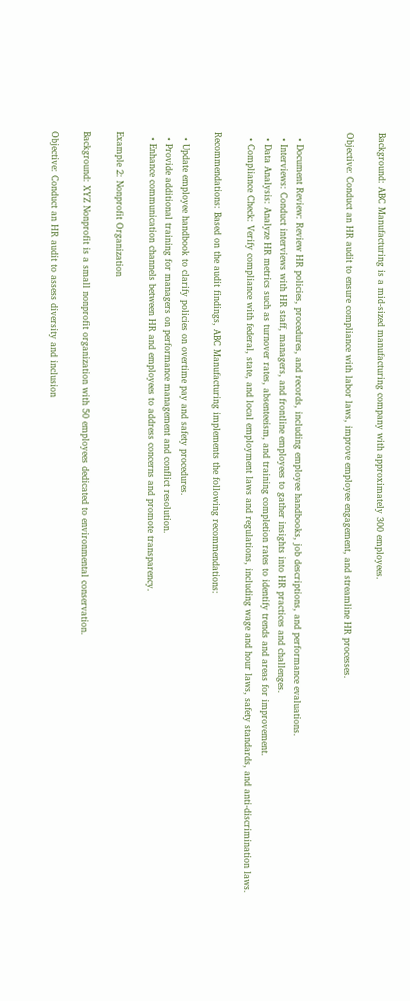Background: ABC Manufacturing is a mid-sized manufacturing company with approximately 300 employees.

Objective: Conduct an HR audit to ensure compliance with labor laws, improve employee engagement, and streamline HR processes.


  • Document Review: Review HR policies, procedures, and records, including employee handbooks, job descriptions, and performance evaluations.
  • Interviews: Conduct interviews with HR staff, managers, and frontline employees to gather insights into HR practices and challenges.
  • Data Analysis: Analyze HR metrics such as turnover rates, absenteeism, and training completion rates to identify trends and areas for improvement.
  • Compliance Check: Verify compliance with federal, state, and local employment laws and regulations, including wage and hour laws, safety standards, and anti-discrimination laws.

Recommendations: Based on the audit findings, ABC Manufacturing implements the following recommendations:

  • Update employee handbook to clarify policies on overtime pay and safety procedures.
  • Provide additional training for managers on performance management and conflict resolution.
  • Enhance communication channels between HR and employees to address concerns and promote transparency.

Example 2: Nonprofit Organization

Background: XYZ Nonprofit is a small nonprofit organization with 50 employees dedicated to environmental conservation.

Objective: Conduct an HR audit to assess diversity and inclusion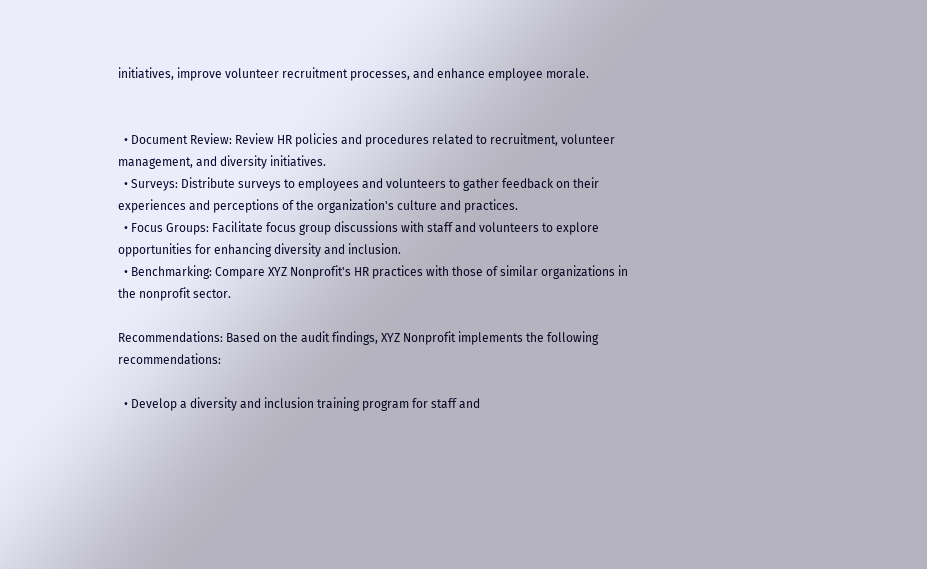initiatives, improve volunteer recruitment processes, and enhance employee morale.


  • Document Review: Review HR policies and procedures related to recruitment, volunteer management, and diversity initiatives.
  • Surveys: Distribute surveys to employees and volunteers to gather feedback on their experiences and perceptions of the organization's culture and practices.
  • Focus Groups: Facilitate focus group discussions with staff and volunteers to explore opportunities for enhancing diversity and inclusion.
  • Benchmarking: Compare XYZ Nonprofit's HR practices with those of similar organizations in the nonprofit sector.

Recommendations: Based on the audit findings, XYZ Nonprofit implements the following recommendations:

  • Develop a diversity and inclusion training program for staff and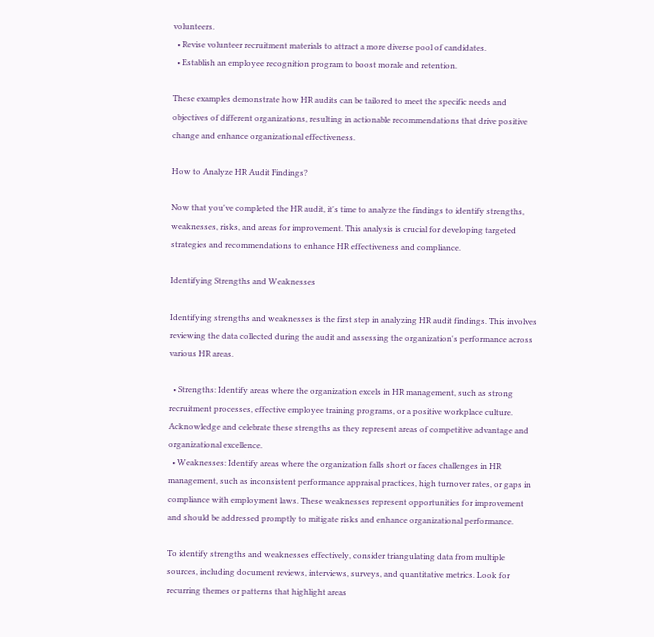volunteers.
  • Revise volunteer recruitment materials to attract a more diverse pool of candidates.
  • Establish an employee recognition program to boost morale and retention.

These examples demonstrate how HR audits can be tailored to meet the specific needs and objectives of different organizations, resulting in actionable recommendations that drive positive change and enhance organizational effectiveness.

How to Analyze HR Audit Findings?

Now that you've completed the HR audit, it's time to analyze the findings to identify strengths, weaknesses, risks, and areas for improvement. This analysis is crucial for developing targeted strategies and recommendations to enhance HR effectiveness and compliance.

Identifying Strengths and Weaknesses

Identifying strengths and weaknesses is the first step in analyzing HR audit findings. This involves reviewing the data collected during the audit and assessing the organization's performance across various HR areas.

  • Strengths: Identify areas where the organization excels in HR management, such as strong recruitment processes, effective employee training programs, or a positive workplace culture. Acknowledge and celebrate these strengths as they represent areas of competitive advantage and organizational excellence.
  • Weaknesses: Identify areas where the organization falls short or faces challenges in HR management, such as inconsistent performance appraisal practices, high turnover rates, or gaps in compliance with employment laws. These weaknesses represent opportunities for improvement and should be addressed promptly to mitigate risks and enhance organizational performance.

To identify strengths and weaknesses effectively, consider triangulating data from multiple sources, including document reviews, interviews, surveys, and quantitative metrics. Look for recurring themes or patterns that highlight areas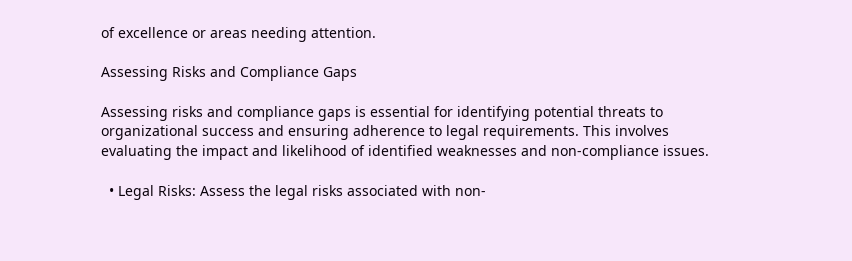of excellence or areas needing attention.

Assessing Risks and Compliance Gaps

Assessing risks and compliance gaps is essential for identifying potential threats to organizational success and ensuring adherence to legal requirements. This involves evaluating the impact and likelihood of identified weaknesses and non-compliance issues.

  • Legal Risks: Assess the legal risks associated with non-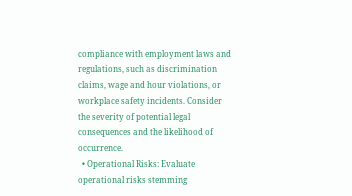compliance with employment laws and regulations, such as discrimination claims, wage and hour violations, or workplace safety incidents. Consider the severity of potential legal consequences and the likelihood of occurrence.
  • Operational Risks: Evaluate operational risks stemming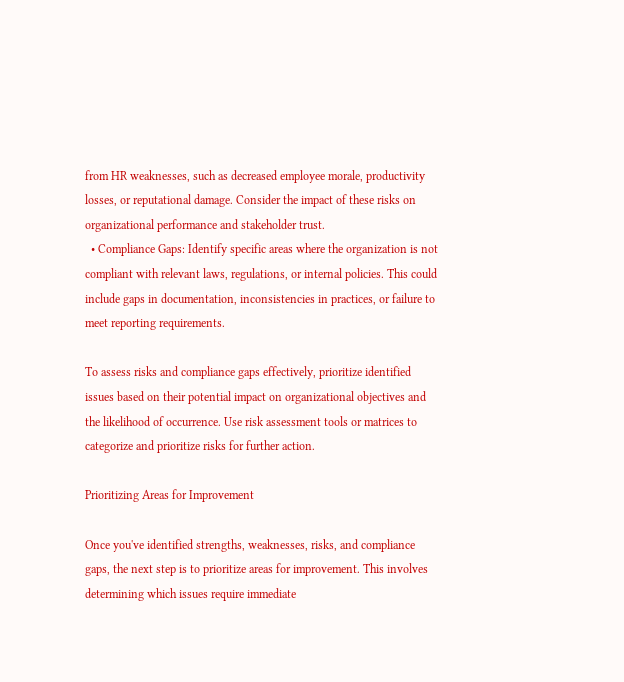from HR weaknesses, such as decreased employee morale, productivity losses, or reputational damage. Consider the impact of these risks on organizational performance and stakeholder trust.
  • Compliance Gaps: Identify specific areas where the organization is not compliant with relevant laws, regulations, or internal policies. This could include gaps in documentation, inconsistencies in practices, or failure to meet reporting requirements.

To assess risks and compliance gaps effectively, prioritize identified issues based on their potential impact on organizational objectives and the likelihood of occurrence. Use risk assessment tools or matrices to categorize and prioritize risks for further action.

Prioritizing Areas for Improvement

Once you've identified strengths, weaknesses, risks, and compliance gaps, the next step is to prioritize areas for improvement. This involves determining which issues require immediate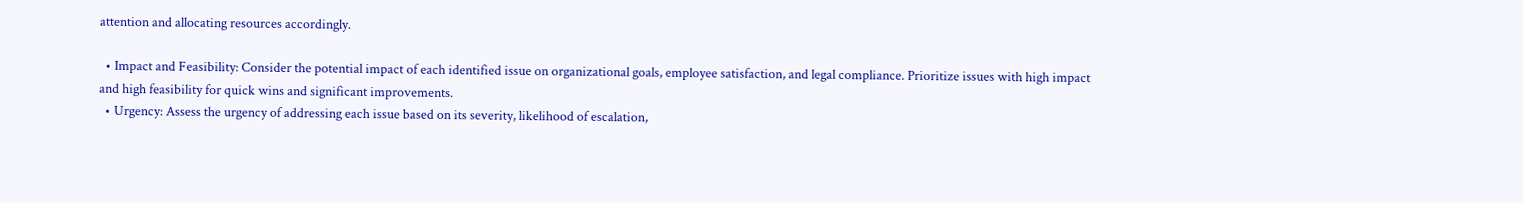attention and allocating resources accordingly.

  • Impact and Feasibility: Consider the potential impact of each identified issue on organizational goals, employee satisfaction, and legal compliance. Prioritize issues with high impact and high feasibility for quick wins and significant improvements.
  • Urgency: Assess the urgency of addressing each issue based on its severity, likelihood of escalation,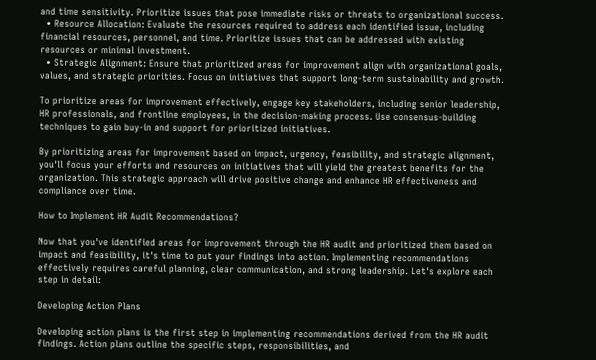and time sensitivity. Prioritize issues that pose immediate risks or threats to organizational success.
  • Resource Allocation: Evaluate the resources required to address each identified issue, including financial resources, personnel, and time. Prioritize issues that can be addressed with existing resources or minimal investment.
  • Strategic Alignment: Ensure that prioritized areas for improvement align with organizational goals, values, and strategic priorities. Focus on initiatives that support long-term sustainability and growth.

To prioritize areas for improvement effectively, engage key stakeholders, including senior leadership, HR professionals, and frontline employees, in the decision-making process. Use consensus-building techniques to gain buy-in and support for prioritized initiatives.

By prioritizing areas for improvement based on impact, urgency, feasibility, and strategic alignment, you'll focus your efforts and resources on initiatives that will yield the greatest benefits for the organization. This strategic approach will drive positive change and enhance HR effectiveness and compliance over time.

How to Implement HR Audit Recommendations?

Now that you've identified areas for improvement through the HR audit and prioritized them based on impact and feasibility, it's time to put your findings into action. Implementing recommendations effectively requires careful planning, clear communication, and strong leadership. Let's explore each step in detail:

Developing Action Plans

Developing action plans is the first step in implementing recommendations derived from the HR audit findings. Action plans outline the specific steps, responsibilities, and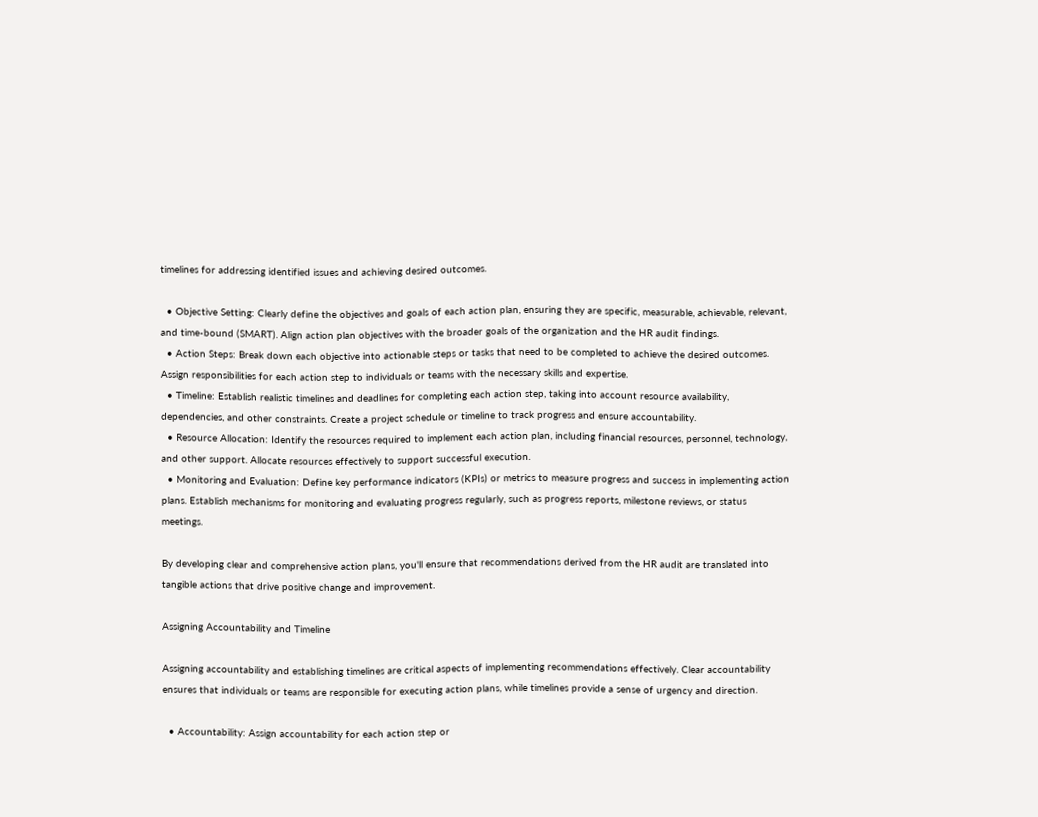timelines for addressing identified issues and achieving desired outcomes.

  • Objective Setting: Clearly define the objectives and goals of each action plan, ensuring they are specific, measurable, achievable, relevant, and time-bound (SMART). Align action plan objectives with the broader goals of the organization and the HR audit findings.
  • Action Steps: Break down each objective into actionable steps or tasks that need to be completed to achieve the desired outcomes. Assign responsibilities for each action step to individuals or teams with the necessary skills and expertise.
  • Timeline: Establish realistic timelines and deadlines for completing each action step, taking into account resource availability, dependencies, and other constraints. Create a project schedule or timeline to track progress and ensure accountability.
  • Resource Allocation: Identify the resources required to implement each action plan, including financial resources, personnel, technology, and other support. Allocate resources effectively to support successful execution.
  • Monitoring and Evaluation: Define key performance indicators (KPIs) or metrics to measure progress and success in implementing action plans. Establish mechanisms for monitoring and evaluating progress regularly, such as progress reports, milestone reviews, or status meetings.

By developing clear and comprehensive action plans, you'll ensure that recommendations derived from the HR audit are translated into tangible actions that drive positive change and improvement.

Assigning Accountability and Timeline

Assigning accountability and establishing timelines are critical aspects of implementing recommendations effectively. Clear accountability ensures that individuals or teams are responsible for executing action plans, while timelines provide a sense of urgency and direction.

  • Accountability: Assign accountability for each action step or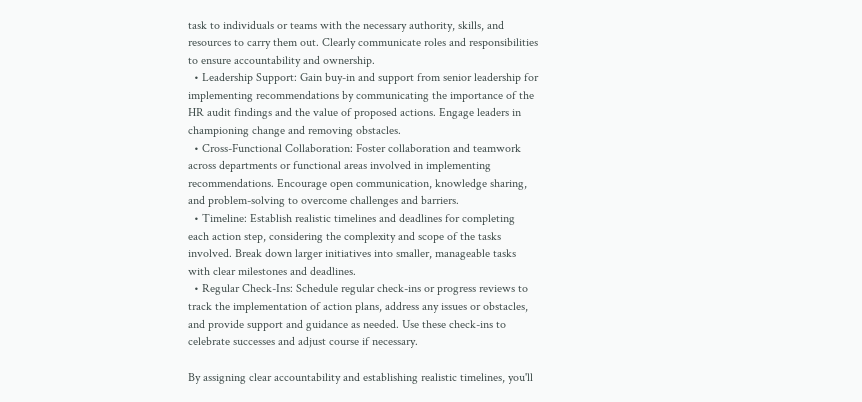task to individuals or teams with the necessary authority, skills, and resources to carry them out. Clearly communicate roles and responsibilities to ensure accountability and ownership.
  • Leadership Support: Gain buy-in and support from senior leadership for implementing recommendations by communicating the importance of the HR audit findings and the value of proposed actions. Engage leaders in championing change and removing obstacles.
  • Cross-Functional Collaboration: Foster collaboration and teamwork across departments or functional areas involved in implementing recommendations. Encourage open communication, knowledge sharing, and problem-solving to overcome challenges and barriers.
  • Timeline: Establish realistic timelines and deadlines for completing each action step, considering the complexity and scope of the tasks involved. Break down larger initiatives into smaller, manageable tasks with clear milestones and deadlines.
  • Regular Check-Ins: Schedule regular check-ins or progress reviews to track the implementation of action plans, address any issues or obstacles, and provide support and guidance as needed. Use these check-ins to celebrate successes and adjust course if necessary.

By assigning clear accountability and establishing realistic timelines, you'll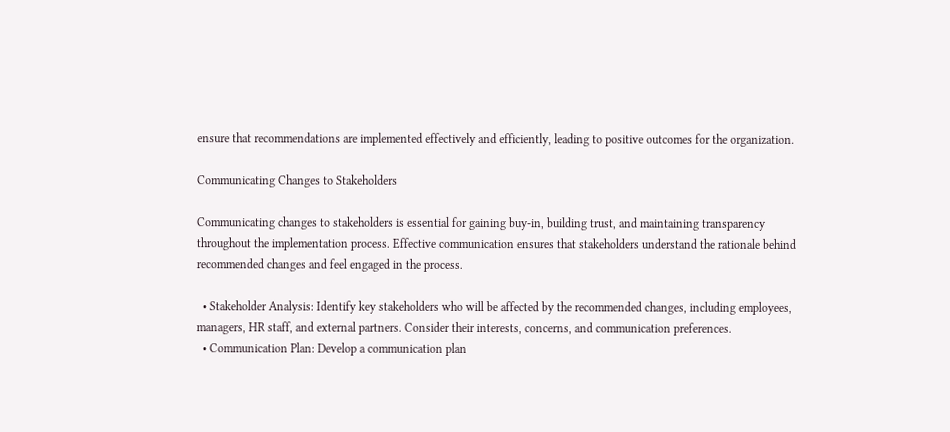ensure that recommendations are implemented effectively and efficiently, leading to positive outcomes for the organization.

Communicating Changes to Stakeholders

Communicating changes to stakeholders is essential for gaining buy-in, building trust, and maintaining transparency throughout the implementation process. Effective communication ensures that stakeholders understand the rationale behind recommended changes and feel engaged in the process.

  • Stakeholder Analysis: Identify key stakeholders who will be affected by the recommended changes, including employees, managers, HR staff, and external partners. Consider their interests, concerns, and communication preferences.
  • Communication Plan: Develop a communication plan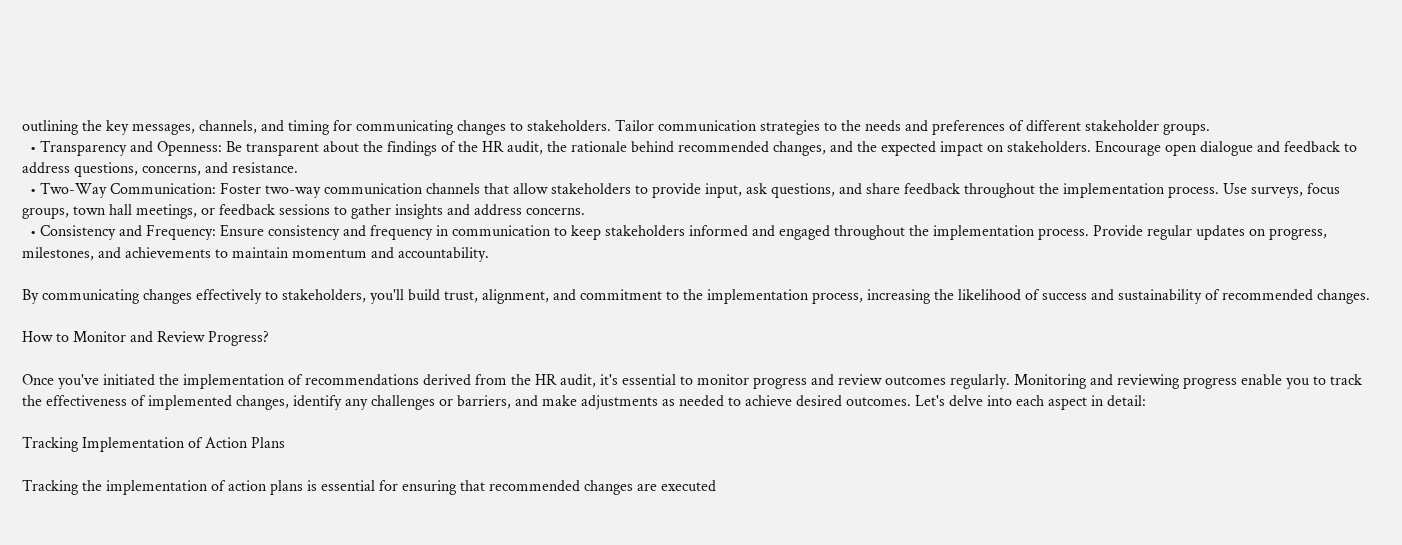outlining the key messages, channels, and timing for communicating changes to stakeholders. Tailor communication strategies to the needs and preferences of different stakeholder groups.
  • Transparency and Openness: Be transparent about the findings of the HR audit, the rationale behind recommended changes, and the expected impact on stakeholders. Encourage open dialogue and feedback to address questions, concerns, and resistance.
  • Two-Way Communication: Foster two-way communication channels that allow stakeholders to provide input, ask questions, and share feedback throughout the implementation process. Use surveys, focus groups, town hall meetings, or feedback sessions to gather insights and address concerns.
  • Consistency and Frequency: Ensure consistency and frequency in communication to keep stakeholders informed and engaged throughout the implementation process. Provide regular updates on progress, milestones, and achievements to maintain momentum and accountability.

By communicating changes effectively to stakeholders, you'll build trust, alignment, and commitment to the implementation process, increasing the likelihood of success and sustainability of recommended changes.

How to Monitor and Review Progress?

Once you've initiated the implementation of recommendations derived from the HR audit, it's essential to monitor progress and review outcomes regularly. Monitoring and reviewing progress enable you to track the effectiveness of implemented changes, identify any challenges or barriers, and make adjustments as needed to achieve desired outcomes. Let's delve into each aspect in detail:

Tracking Implementation of Action Plans

Tracking the implementation of action plans is essential for ensuring that recommended changes are executed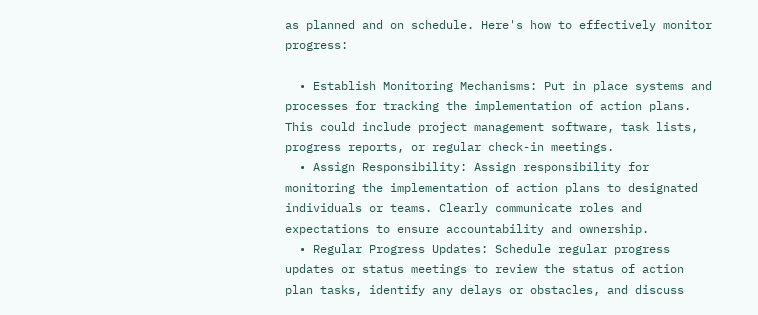as planned and on schedule. Here's how to effectively monitor progress:

  • Establish Monitoring Mechanisms: Put in place systems and processes for tracking the implementation of action plans. This could include project management software, task lists, progress reports, or regular check-in meetings.
  • Assign Responsibility: Assign responsibility for monitoring the implementation of action plans to designated individuals or teams. Clearly communicate roles and expectations to ensure accountability and ownership.
  • Regular Progress Updates: Schedule regular progress updates or status meetings to review the status of action plan tasks, identify any delays or obstacles, and discuss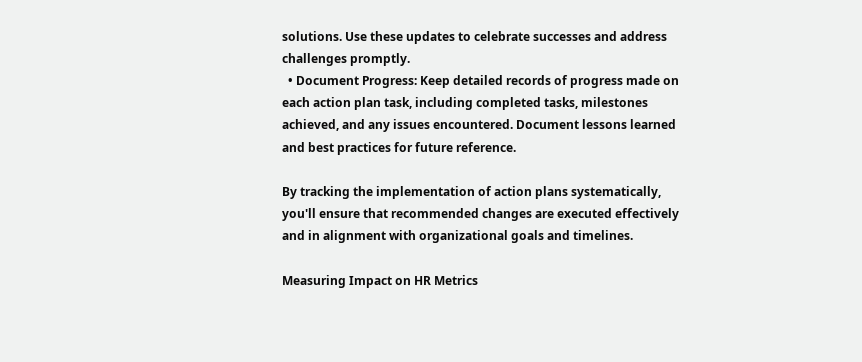solutions. Use these updates to celebrate successes and address challenges promptly.
  • Document Progress: Keep detailed records of progress made on each action plan task, including completed tasks, milestones achieved, and any issues encountered. Document lessons learned and best practices for future reference.

By tracking the implementation of action plans systematically, you'll ensure that recommended changes are executed effectively and in alignment with organizational goals and timelines.

Measuring Impact on HR Metrics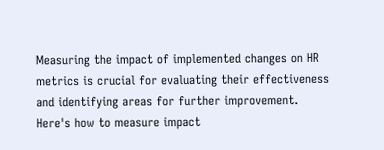Measuring the impact of implemented changes on HR metrics is crucial for evaluating their effectiveness and identifying areas for further improvement. Here's how to measure impact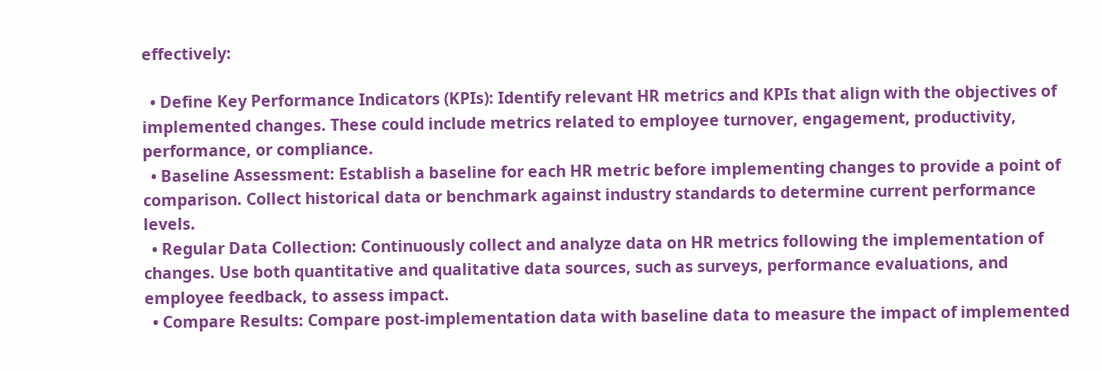effectively:

  • Define Key Performance Indicators (KPIs): Identify relevant HR metrics and KPIs that align with the objectives of implemented changes. These could include metrics related to employee turnover, engagement, productivity, performance, or compliance.
  • Baseline Assessment: Establish a baseline for each HR metric before implementing changes to provide a point of comparison. Collect historical data or benchmark against industry standards to determine current performance levels.
  • Regular Data Collection: Continuously collect and analyze data on HR metrics following the implementation of changes. Use both quantitative and qualitative data sources, such as surveys, performance evaluations, and employee feedback, to assess impact.
  • Compare Results: Compare post-implementation data with baseline data to measure the impact of implemented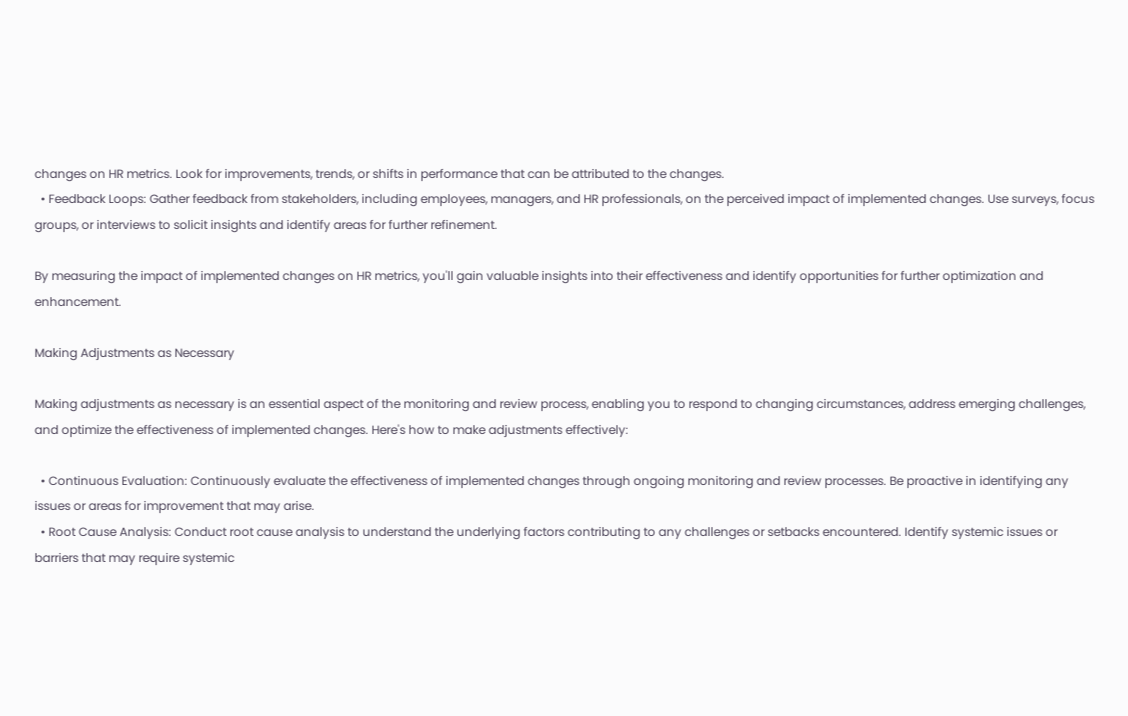changes on HR metrics. Look for improvements, trends, or shifts in performance that can be attributed to the changes.
  • Feedback Loops: Gather feedback from stakeholders, including employees, managers, and HR professionals, on the perceived impact of implemented changes. Use surveys, focus groups, or interviews to solicit insights and identify areas for further refinement.

By measuring the impact of implemented changes on HR metrics, you'll gain valuable insights into their effectiveness and identify opportunities for further optimization and enhancement.

Making Adjustments as Necessary

Making adjustments as necessary is an essential aspect of the monitoring and review process, enabling you to respond to changing circumstances, address emerging challenges, and optimize the effectiveness of implemented changes. Here's how to make adjustments effectively:

  • Continuous Evaluation: Continuously evaluate the effectiveness of implemented changes through ongoing monitoring and review processes. Be proactive in identifying any issues or areas for improvement that may arise.
  • Root Cause Analysis: Conduct root cause analysis to understand the underlying factors contributing to any challenges or setbacks encountered. Identify systemic issues or barriers that may require systemic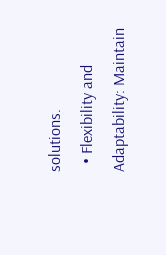solutions.
  • Flexibility and Adaptability: Maintain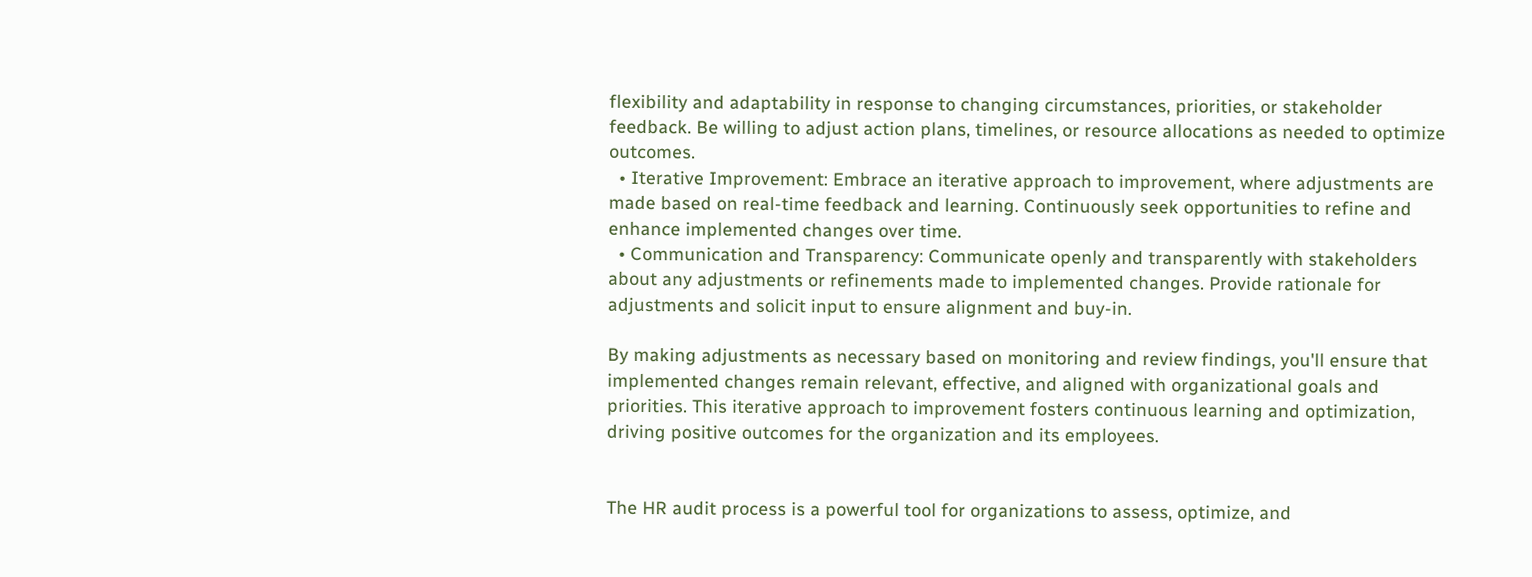flexibility and adaptability in response to changing circumstances, priorities, or stakeholder feedback. Be willing to adjust action plans, timelines, or resource allocations as needed to optimize outcomes.
  • Iterative Improvement: Embrace an iterative approach to improvement, where adjustments are made based on real-time feedback and learning. Continuously seek opportunities to refine and enhance implemented changes over time.
  • Communication and Transparency: Communicate openly and transparently with stakeholders about any adjustments or refinements made to implemented changes. Provide rationale for adjustments and solicit input to ensure alignment and buy-in.

By making adjustments as necessary based on monitoring and review findings, you'll ensure that implemented changes remain relevant, effective, and aligned with organizational goals and priorities. This iterative approach to improvement fosters continuous learning and optimization, driving positive outcomes for the organization and its employees.


The HR audit process is a powerful tool for organizations to assess, optimize, and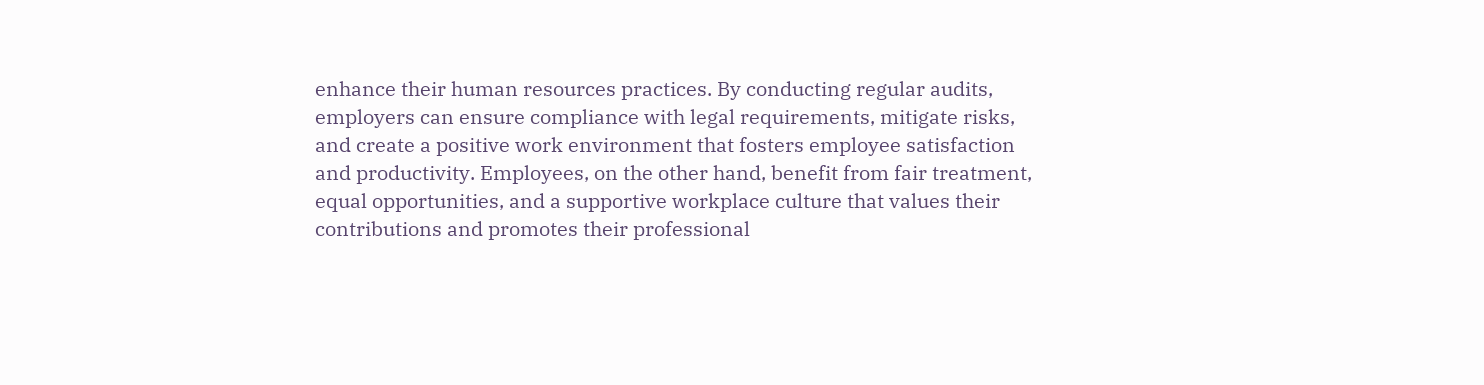enhance their human resources practices. By conducting regular audits, employers can ensure compliance with legal requirements, mitigate risks, and create a positive work environment that fosters employee satisfaction and productivity. Employees, on the other hand, benefit from fair treatment, equal opportunities, and a supportive workplace culture that values their contributions and promotes their professional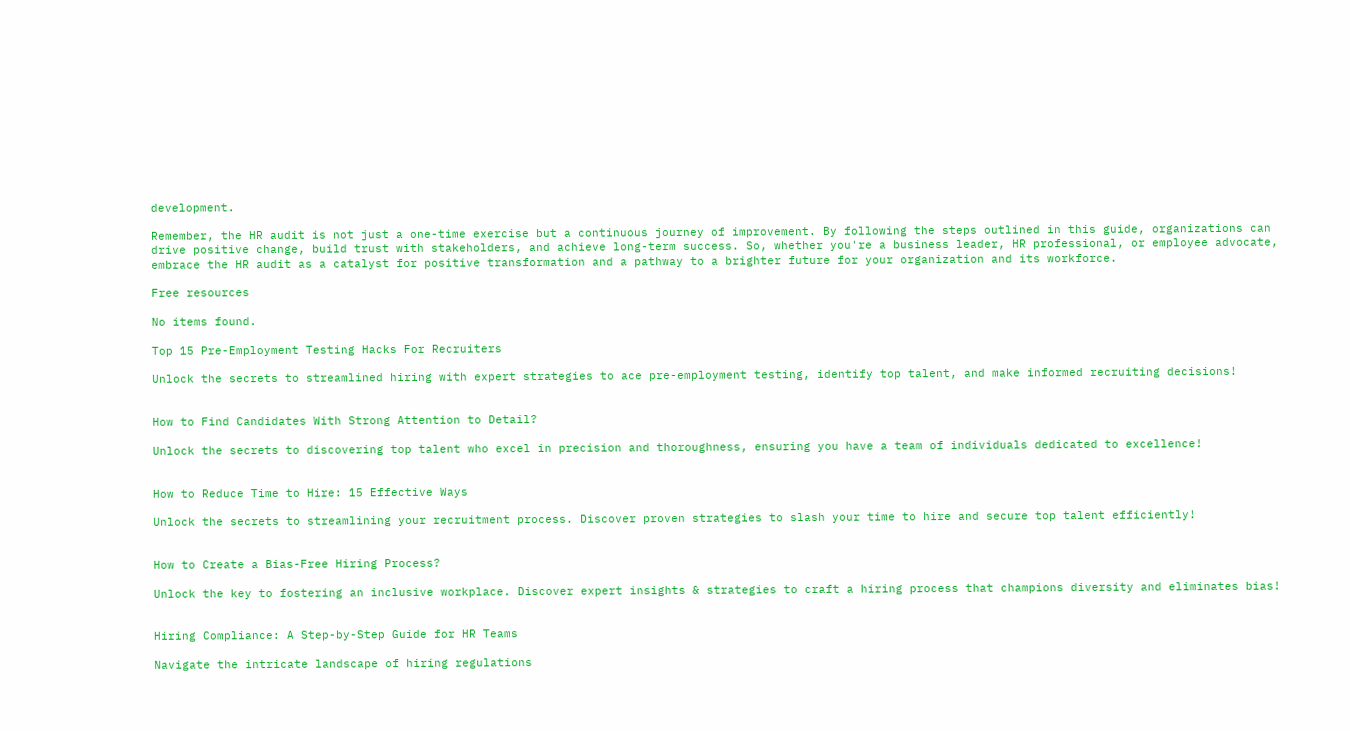development.

Remember, the HR audit is not just a one-time exercise but a continuous journey of improvement. By following the steps outlined in this guide, organizations can drive positive change, build trust with stakeholders, and achieve long-term success. So, whether you're a business leader, HR professional, or employee advocate, embrace the HR audit as a catalyst for positive transformation and a pathway to a brighter future for your organization and its workforce.

Free resources

No items found.

Top 15 Pre-Employment Testing Hacks For Recruiters

Unlock the secrets to streamlined hiring with expert strategies to ace pre-employment testing, identify top talent, and make informed recruiting decisions!


How to Find Candidates With Strong Attention to Detail?

Unlock the secrets to discovering top talent who excel in precision and thoroughness, ensuring you have a team of individuals dedicated to excellence!


How to Reduce Time to Hire: 15 Effective Ways

Unlock the secrets to streamlining your recruitment process. Discover proven strategies to slash your time to hire and secure top talent efficiently!


How to Create a Bias-Free Hiring Process?

Unlock the key to fostering an inclusive workplace. Discover expert insights & strategies to craft a hiring process that champions diversity and eliminates bias!


Hiring Compliance: A Step-by-Step Guide for HR Teams

Navigate the intricate landscape of hiring regulations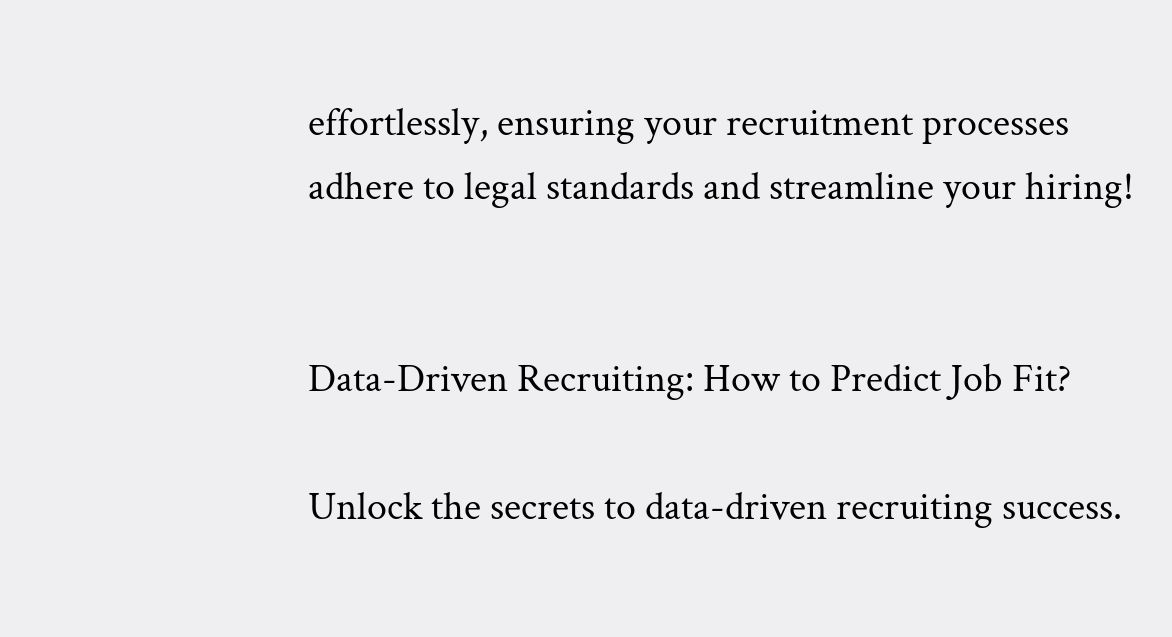effortlessly, ensuring your recruitment processes adhere to legal standards and streamline your hiring!


Data-Driven Recruiting: How to Predict Job Fit?

Unlock the secrets to data-driven recruiting success.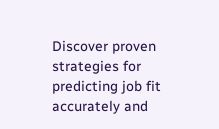Discover proven strategies for predicting job fit accurately and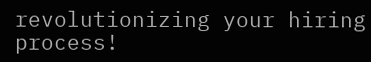revolutionizing your hiring process!